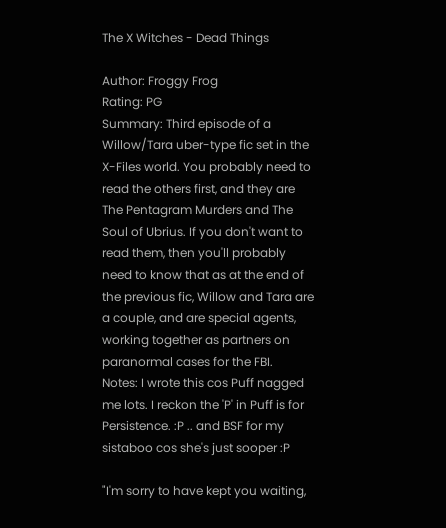The X Witches - Dead Things

Author: Froggy Frog
Rating: PG
Summary: Third episode of a Willow/Tara uber-type fic set in the X-Files world. You probably need to read the others first, and they are The Pentagram Murders and The Soul of Ubrius. If you don't want to read them, then you'll probably need to know that as at the end of the previous fic, Willow and Tara are a couple, and are special agents, working together as partners on paranormal cases for the FBI.
Notes: I wrote this cos Puff nagged me lots. I reckon the 'P' in Puff is for Persistence. :P .. and BSF for my sistaboo cos she's just sooper :P

"I'm sorry to have kept you waiting,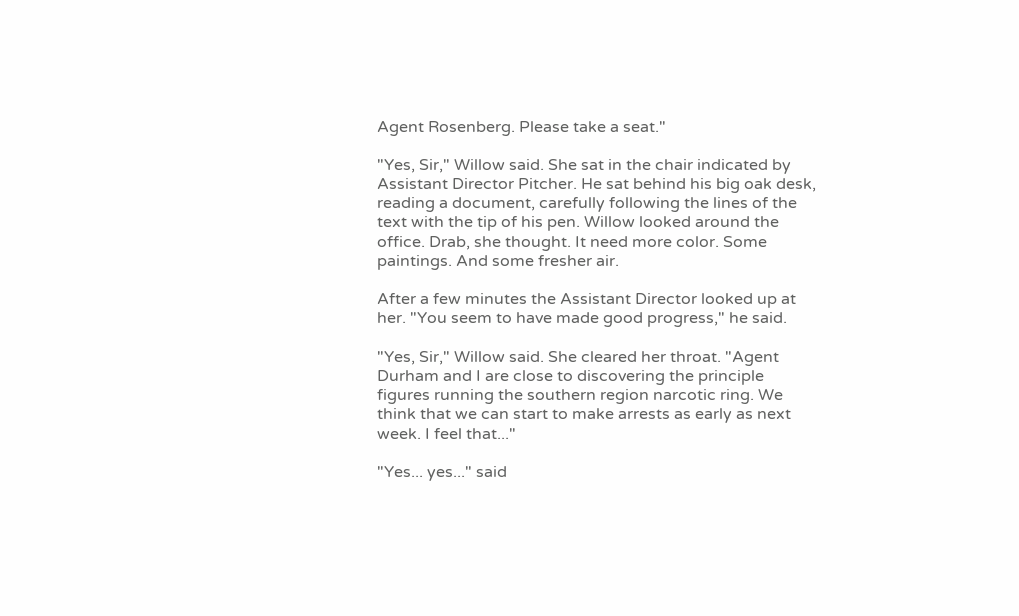Agent Rosenberg. Please take a seat."

"Yes, Sir," Willow said. She sat in the chair indicated by Assistant Director Pitcher. He sat behind his big oak desk, reading a document, carefully following the lines of the text with the tip of his pen. Willow looked around the office. Drab, she thought. It need more color. Some paintings. And some fresher air.

After a few minutes the Assistant Director looked up at her. "You seem to have made good progress," he said.

"Yes, Sir," Willow said. She cleared her throat. "Agent Durham and I are close to discovering the principle figures running the southern region narcotic ring. We think that we can start to make arrests as early as next week. I feel that..."

"Yes... yes..." said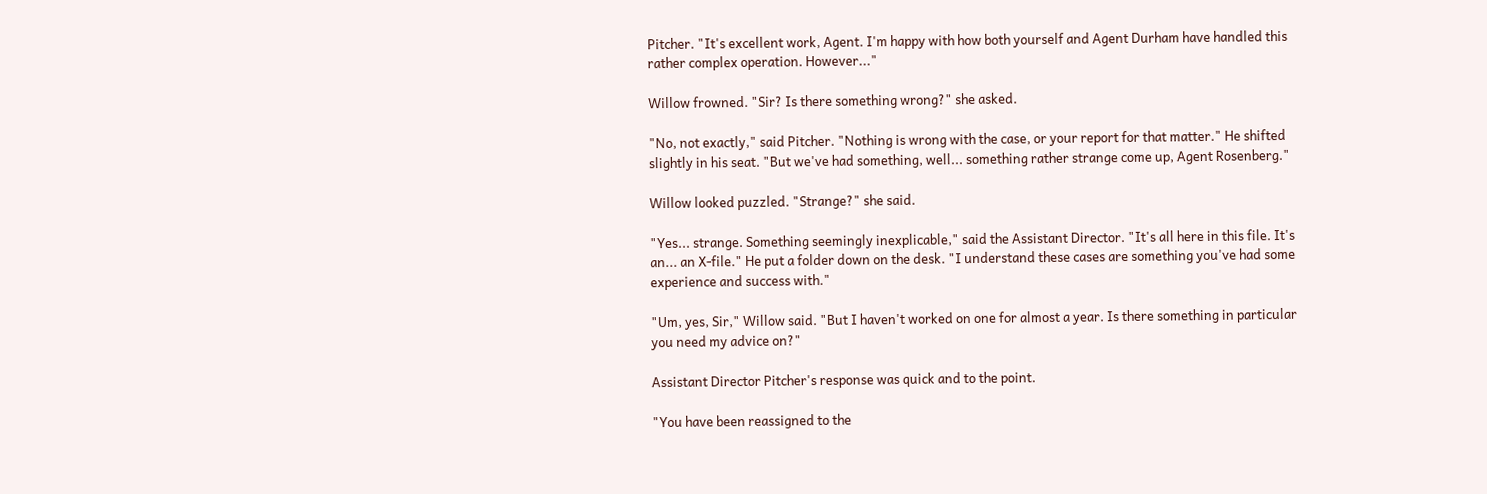Pitcher. "It's excellent work, Agent. I'm happy with how both yourself and Agent Durham have handled this rather complex operation. However..."

Willow frowned. "Sir? Is there something wrong?" she asked.

"No, not exactly," said Pitcher. "Nothing is wrong with the case, or your report for that matter." He shifted slightly in his seat. "But we've had something, well... something rather strange come up, Agent Rosenberg."

Willow looked puzzled. "Strange?" she said.

"Yes... strange. Something seemingly inexplicable," said the Assistant Director. "It's all here in this file. It's an... an X-file." He put a folder down on the desk. "I understand these cases are something you've had some experience and success with."

"Um, yes, Sir," Willow said. "But I haven't worked on one for almost a year. Is there something in particular you need my advice on?"

Assistant Director Pitcher's response was quick and to the point.

"You have been reassigned to the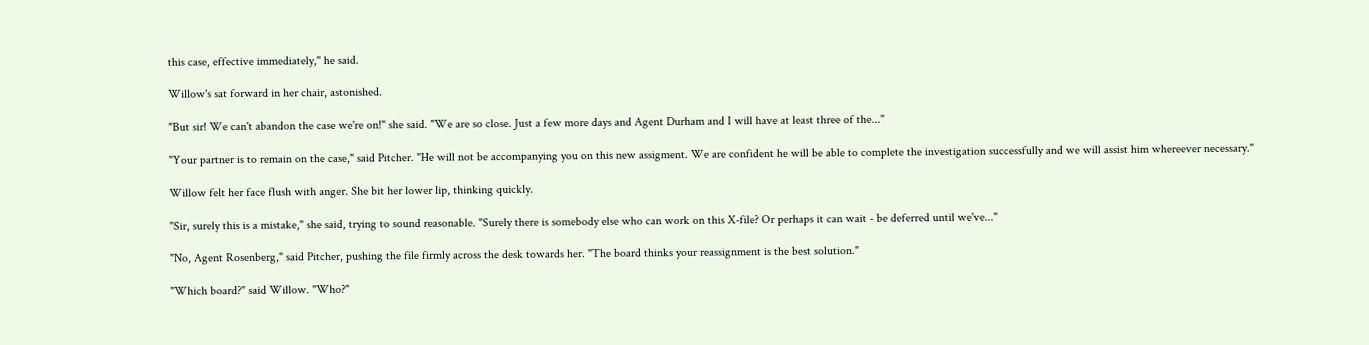this case, effective immediately," he said.

Willow's sat forward in her chair, astonished.

"But sir! We can't abandon the case we're on!" she said. "We are so close. Just a few more days and Agent Durham and I will have at least three of the..."

"Your partner is to remain on the case," said Pitcher. "He will not be accompanying you on this new assigment. We are confident he will be able to complete the investigation successfully and we will assist him whereever necessary."

Willow felt her face flush with anger. She bit her lower lip, thinking quickly.

"Sir, surely this is a mistake," she said, trying to sound reasonable. "Surely there is somebody else who can work on this X-file? Or perhaps it can wait - be deferred until we've..."

"No, Agent Rosenberg," said Pitcher, pushing the file firmly across the desk towards her. "The board thinks your reassignment is the best solution."

"Which board?" said Willow. "Who?"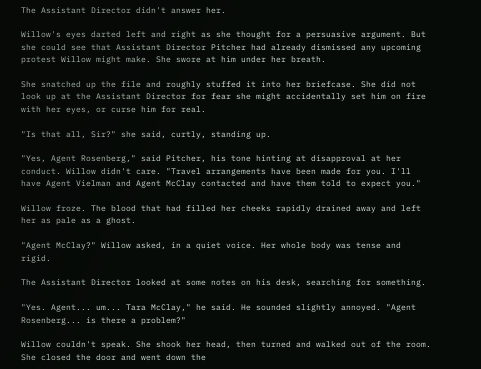The Assistant Director didn't answer her.

Willow's eyes darted left and right as she thought for a persuasive argument. But she could see that Assistant Director Pitcher had already dismissed any upcoming protest Willow might make. She swore at him under her breath.

She snatched up the file and roughly stuffed it into her briefcase. She did not look up at the Assistant Director for fear she might accidentally set him on fire with her eyes, or curse him for real.

"Is that all, Sir?" she said, curtly, standing up.

"Yes, Agent Rosenberg," said Pitcher, his tone hinting at disapproval at her conduct. Willow didn't care. "Travel arrangements have been made for you. I'll have Agent Vielman and Agent McClay contacted and have them told to expect you."

Willow froze. The blood that had filled her cheeks rapidly drained away and left her as pale as a ghost.

"Agent McClay?" Willow asked, in a quiet voice. Her whole body was tense and rigid.

The Assistant Director looked at some notes on his desk, searching for something.

"Yes. Agent... um... Tara McClay," he said. He sounded slightly annoyed. "Agent Rosenberg... is there a problem?"

Willow couldn't speak. She shook her head, then turned and walked out of the room. She closed the door and went down the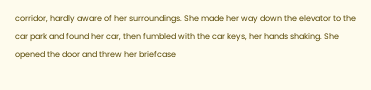corridor, hardly aware of her surroundings. She made her way down the elevator to the car park and found her car, then fumbled with the car keys, her hands shaking. She opened the door and threw her briefcase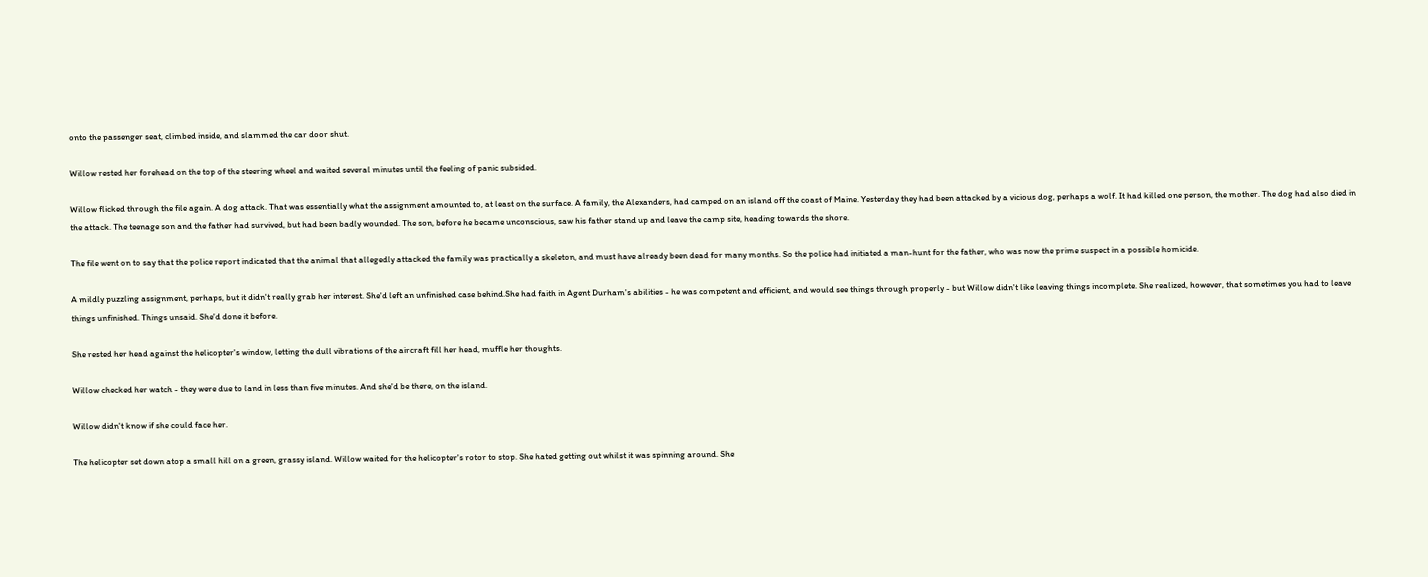onto the passenger seat, climbed inside, and slammed the car door shut.

Willow rested her forehead on the top of the steering wheel and waited several minutes until the feeling of panic subsided.

Willow flicked through the file again. A dog attack. That was essentially what the assignment amounted to, at least on the surface. A family, the Alexanders, had camped on an island off the coast of Maine. Yesterday they had been attacked by a vicious dog, perhaps a wolf. It had killed one person, the mother. The dog had also died in the attack. The teenage son and the father had survived, but had been badly wounded. The son, before he became unconscious, saw his father stand up and leave the camp site, heading towards the shore.

The file went on to say that the police report indicated that the animal that allegedly attacked the family was practically a skeleton, and must have already been dead for many months. So the police had initiated a man-hunt for the father, who was now the prime suspect in a possible homicide.

A mildly puzzling assignment, perhaps, but it didn't really grab her interest. She'd left an unfinished case behind.She had faith in Agent Durham's abilities - he was competent and efficient, and would see things through properly - but Willow didn't like leaving things incomplete. She realized, however, that sometimes you had to leave things unfinished. Things unsaid. She'd done it before.

She rested her head against the helicopter's window, letting the dull vibrations of the aircraft fill her head, muffle her thoughts.

Willow checked her watch - they were due to land in less than five minutes. And she'd be there, on the island.

Willow didn't know if she could face her.

The helicopter set down atop a small hill on a green, grassy island. Willow waited for the helicopter's rotor to stop. She hated getting out whilst it was spinning around. She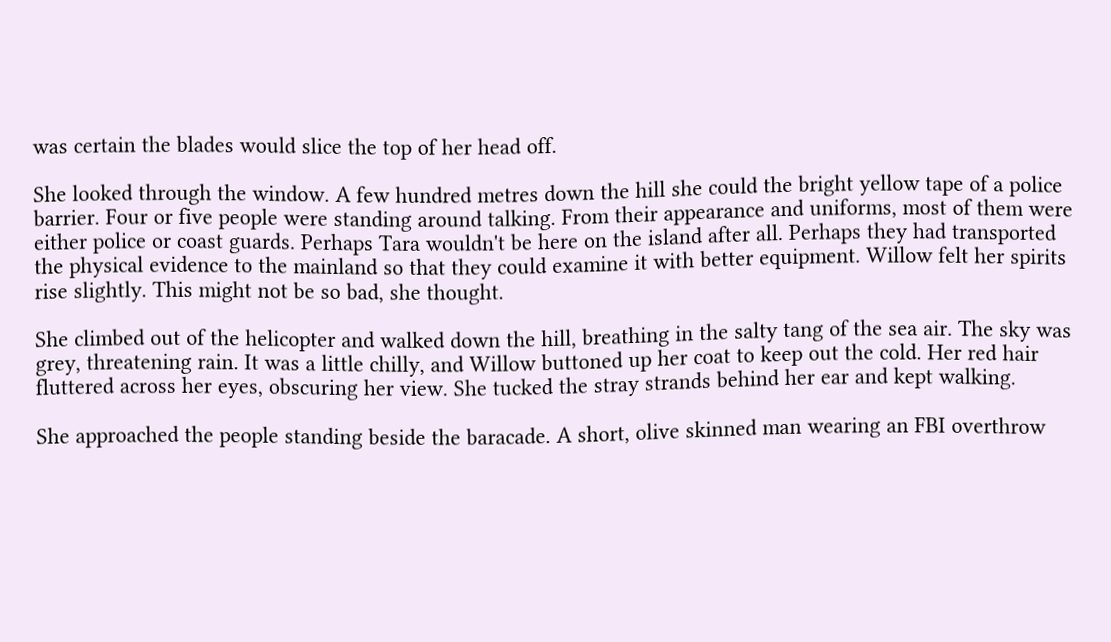was certain the blades would slice the top of her head off.

She looked through the window. A few hundred metres down the hill she could the bright yellow tape of a police barrier. Four or five people were standing around talking. From their appearance and uniforms, most of them were either police or coast guards. Perhaps Tara wouldn't be here on the island after all. Perhaps they had transported the physical evidence to the mainland so that they could examine it with better equipment. Willow felt her spirits rise slightly. This might not be so bad, she thought.

She climbed out of the helicopter and walked down the hill, breathing in the salty tang of the sea air. The sky was grey, threatening rain. It was a little chilly, and Willow buttoned up her coat to keep out the cold. Her red hair fluttered across her eyes, obscuring her view. She tucked the stray strands behind her ear and kept walking.

She approached the people standing beside the baracade. A short, olive skinned man wearing an FBI overthrow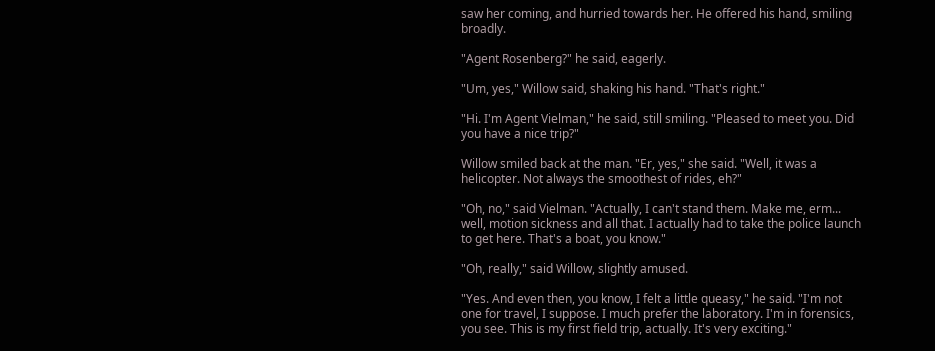saw her coming, and hurried towards her. He offered his hand, smiling broadly.

"Agent Rosenberg?" he said, eagerly.

"Um, yes," Willow said, shaking his hand. "That's right."

"Hi. I'm Agent Vielman," he said, still smiling. "Pleased to meet you. Did you have a nice trip?"

Willow smiled back at the man. "Er, yes," she said. "Well, it was a helicopter. Not always the smoothest of rides, eh?"

"Oh, no," said Vielman. "Actually, I can't stand them. Make me, erm... well, motion sickness and all that. I actually had to take the police launch to get here. That's a boat, you know."

"Oh, really," said Willow, slightly amused.

"Yes. And even then, you know, I felt a little queasy," he said. "I'm not one for travel, I suppose. I much prefer the laboratory. I'm in forensics, you see. This is my first field trip, actually. It's very exciting."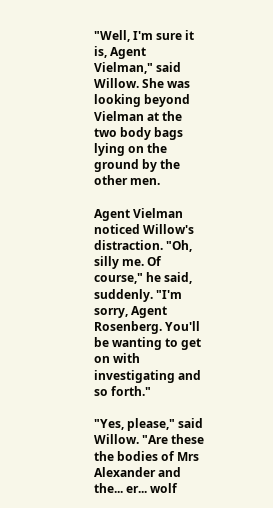"Well, I'm sure it is, Agent Vielman," said Willow. She was looking beyond Vielman at the two body bags lying on the ground by the other men.

Agent Vielman noticed Willow's distraction. "Oh, silly me. Of course," he said, suddenly. "I'm sorry, Agent Rosenberg. You'll be wanting to get on with investigating and so forth."

"Yes, please," said Willow. "Are these the bodies of Mrs Alexander and the... er... wolf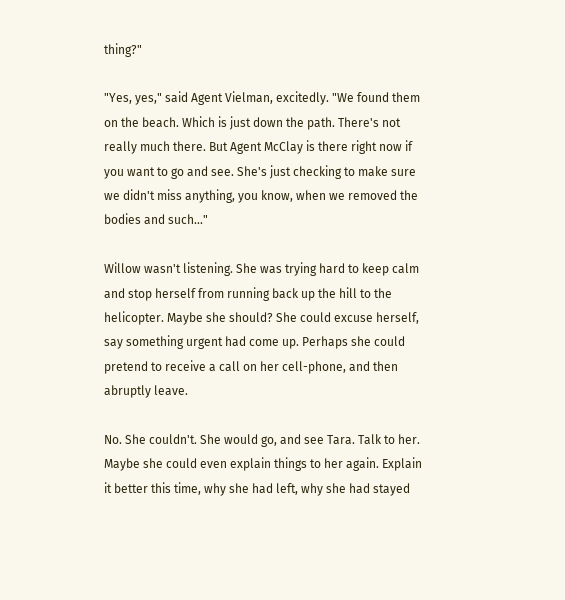thing?"

"Yes, yes," said Agent Vielman, excitedly. "We found them on the beach. Which is just down the path. There's not really much there. But Agent McClay is there right now if you want to go and see. She's just checking to make sure we didn't miss anything, you know, when we removed the bodies and such..."

Willow wasn't listening. She was trying hard to keep calm and stop herself from running back up the hill to the helicopter. Maybe she should? She could excuse herself, say something urgent had come up. Perhaps she could pretend to receive a call on her cell-phone, and then abruptly leave.

No. She couldn't. She would go, and see Tara. Talk to her. Maybe she could even explain things to her again. Explain it better this time, why she had left, why she had stayed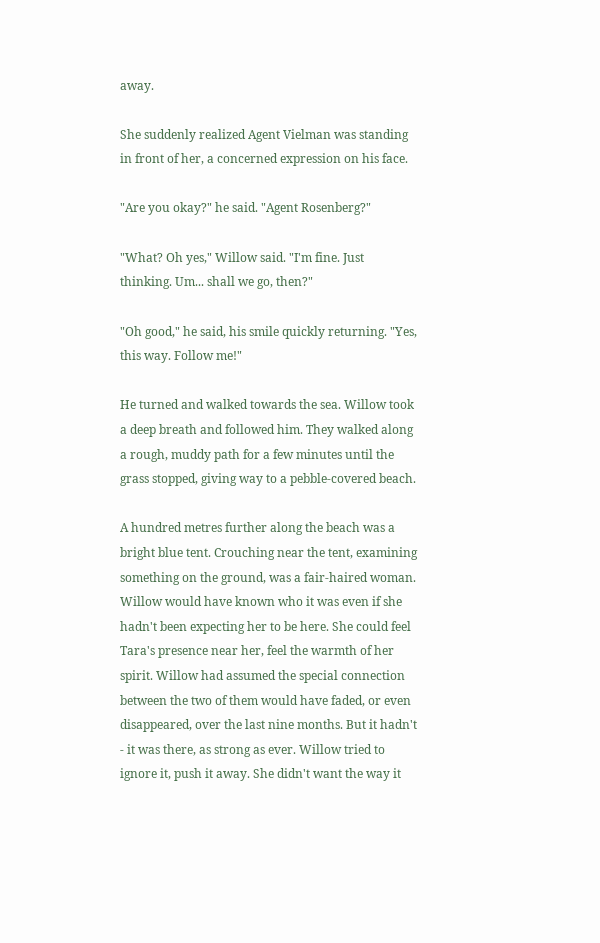away.

She suddenly realized Agent Vielman was standing in front of her, a concerned expression on his face.

"Are you okay?" he said. "Agent Rosenberg?"

"What? Oh yes," Willow said. "I'm fine. Just thinking. Um... shall we go, then?"

"Oh good," he said, his smile quickly returning. "Yes, this way. Follow me!"

He turned and walked towards the sea. Willow took a deep breath and followed him. They walked along a rough, muddy path for a few minutes until the grass stopped, giving way to a pebble-covered beach.

A hundred metres further along the beach was a bright blue tent. Crouching near the tent, examining something on the ground, was a fair-haired woman. Willow would have known who it was even if she hadn't been expecting her to be here. She could feel Tara's presence near her, feel the warmth of her spirit. Willow had assumed the special connection between the two of them would have faded, or even disappeared, over the last nine months. But it hadn't - it was there, as strong as ever. Willow tried to ignore it, push it away. She didn't want the way it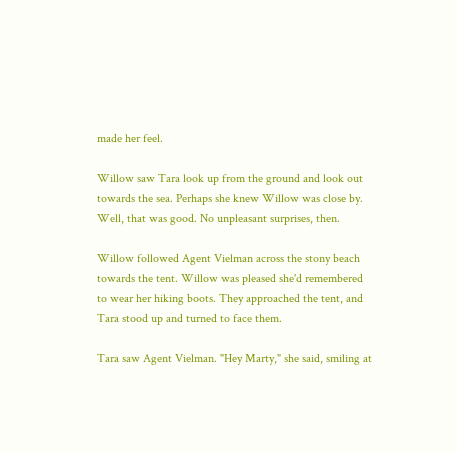made her feel.

Willow saw Tara look up from the ground and look out towards the sea. Perhaps she knew Willow was close by. Well, that was good. No unpleasant surprises, then.

Willow followed Agent Vielman across the stony beach towards the tent. Willow was pleased she'd remembered to wear her hiking boots. They approached the tent, and Tara stood up and turned to face them.

Tara saw Agent Vielman. "Hey Marty," she said, smiling at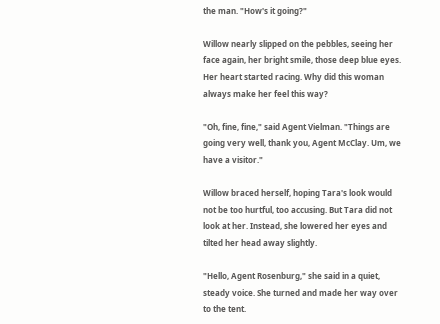the man. "How's it going?"

Willow nearly slipped on the pebbles, seeing her face again, her bright smile, those deep blue eyes. Her heart started racing. Why did this woman always make her feel this way?

"Oh, fine, fine," said Agent Vielman. "Things are going very well, thank you, Agent McClay. Um, we have a visitor."

Willow braced herself, hoping Tara's look would not be too hurtful, too accusing. But Tara did not look at her. Instead, she lowered her eyes and tilted her head away slightly.

"Hello, Agent Rosenburg," she said in a quiet, steady voice. She turned and made her way over to the tent.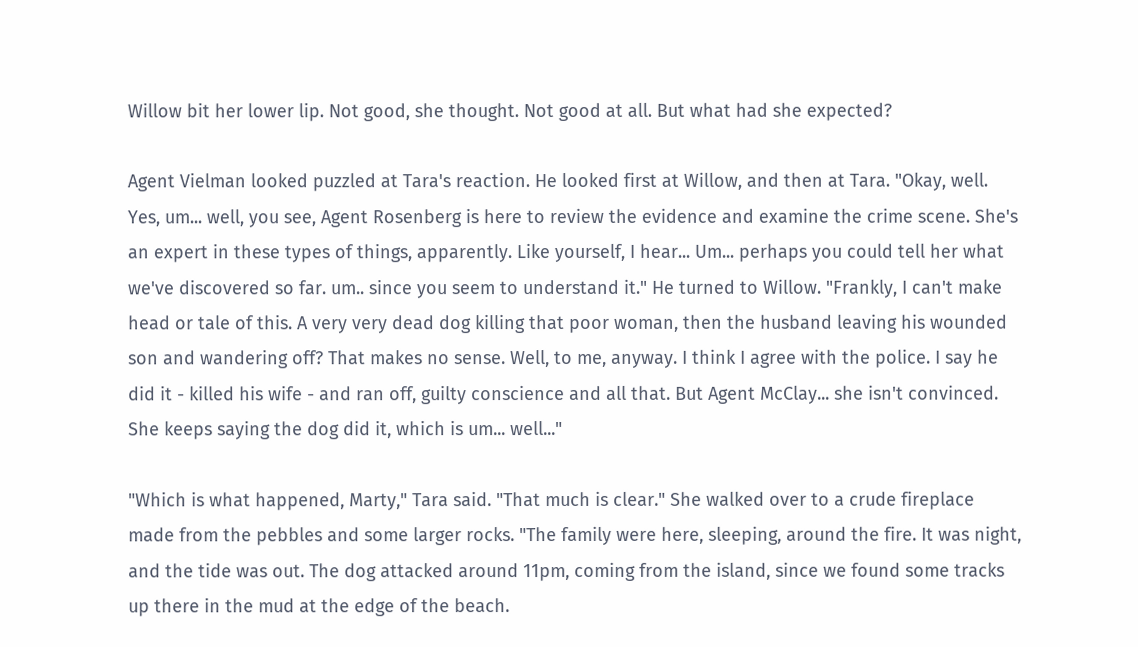Willow bit her lower lip. Not good, she thought. Not good at all. But what had she expected?

Agent Vielman looked puzzled at Tara's reaction. He looked first at Willow, and then at Tara. "Okay, well. Yes, um... well, you see, Agent Rosenberg is here to review the evidence and examine the crime scene. She's an expert in these types of things, apparently. Like yourself, I hear... Um... perhaps you could tell her what we've discovered so far. um.. since you seem to understand it." He turned to Willow. "Frankly, I can't make head or tale of this. A very very dead dog killing that poor woman, then the husband leaving his wounded son and wandering off? That makes no sense. Well, to me, anyway. I think I agree with the police. I say he did it - killed his wife - and ran off, guilty conscience and all that. But Agent McClay... she isn't convinced. She keeps saying the dog did it, which is um... well..."

"Which is what happened, Marty," Tara said. "That much is clear." She walked over to a crude fireplace made from the pebbles and some larger rocks. "The family were here, sleeping, around the fire. It was night, and the tide was out. The dog attacked around 11pm, coming from the island, since we found some tracks up there in the mud at the edge of the beach.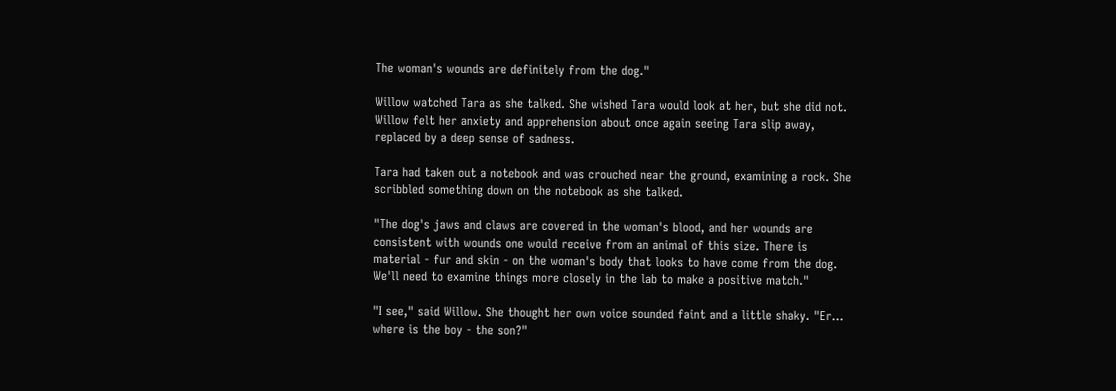The woman's wounds are definitely from the dog."

Willow watched Tara as she talked. She wished Tara would look at her, but she did not. Willow felt her anxiety and apprehension about once again seeing Tara slip away, replaced by a deep sense of sadness.

Tara had taken out a notebook and was crouched near the ground, examining a rock. She scribbled something down on the notebook as she talked.

"The dog's jaws and claws are covered in the woman's blood, and her wounds are consistent with wounds one would receive from an animal of this size. There is material - fur and skin - on the woman's body that looks to have come from the dog. We'll need to examine things more closely in the lab to make a positive match."

"I see," said Willow. She thought her own voice sounded faint and a little shaky. "Er... where is the boy - the son?"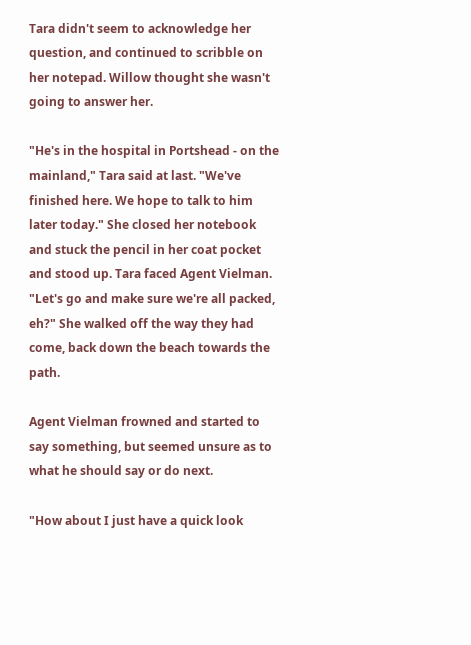Tara didn't seem to acknowledge her question, and continued to scribble on her notepad. Willow thought she wasn't going to answer her.

"He's in the hospital in Portshead - on the mainland," Tara said at last. "We've finished here. We hope to talk to him later today." She closed her notebook and stuck the pencil in her coat pocket and stood up. Tara faced Agent Vielman. "Let's go and make sure we're all packed, eh?" She walked off the way they had come, back down the beach towards the path.

Agent Vielman frowned and started to say something, but seemed unsure as to what he should say or do next.

"How about I just have a quick look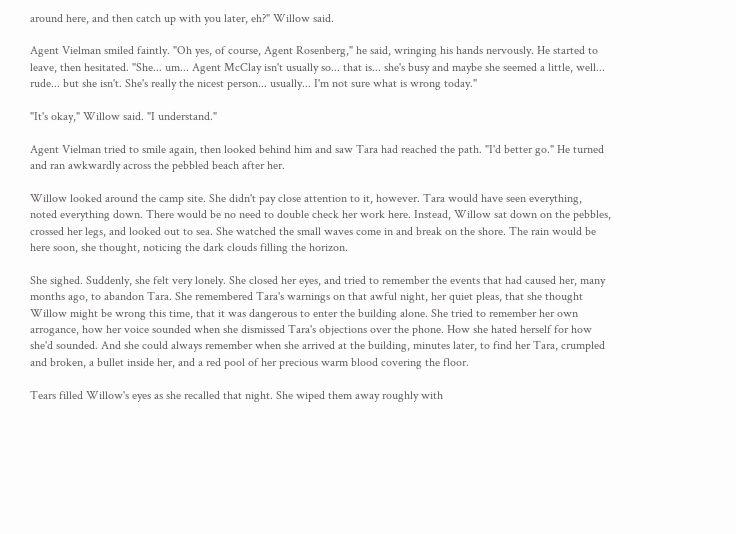around here, and then catch up with you later, eh?" Willow said.

Agent Vielman smiled faintly. "Oh yes, of course, Agent Rosenberg," he said, wringing his hands nervously. He started to leave, then hesitated. "She... um... Agent McClay isn't usually so... that is... she's busy and maybe she seemed a little, well... rude... but she isn't. She's really the nicest person... usually... I'm not sure what is wrong today."

"It's okay," Willow said. "I understand."

Agent Vielman tried to smile again, then looked behind him and saw Tara had reached the path. "I'd better go." He turned and ran awkwardly across the pebbled beach after her.

Willow looked around the camp site. She didn't pay close attention to it, however. Tara would have seen everything, noted everything down. There would be no need to double check her work here. Instead, Willow sat down on the pebbles, crossed her legs, and looked out to sea. She watched the small waves come in and break on the shore. The rain would be here soon, she thought, noticing the dark clouds filling the horizon.

She sighed. Suddenly, she felt very lonely. She closed her eyes, and tried to remember the events that had caused her, many months ago, to abandon Tara. She remembered Tara's warnings on that awful night, her quiet pleas, that she thought Willow might be wrong this time, that it was dangerous to enter the building alone. She tried to remember her own arrogance, how her voice sounded when she dismissed Tara's objections over the phone. How she hated herself for how she'd sounded. And she could always remember when she arrived at the building, minutes later, to find her Tara, crumpled and broken, a bullet inside her, and a red pool of her precious warm blood covering the floor.

Tears filled Willow's eyes as she recalled that night. She wiped them away roughly with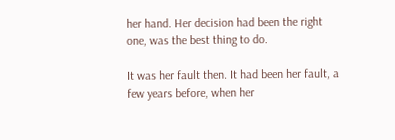her hand. Her decision had been the right one, was the best thing to do.

It was her fault then. It had been her fault, a few years before, when her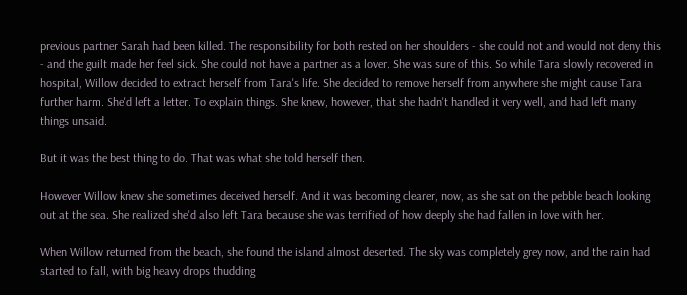previous partner Sarah had been killed. The responsibility for both rested on her shoulders - she could not and would not deny this - and the guilt made her feel sick. She could not have a partner as a lover. She was sure of this. So while Tara slowly recovered in hospital, Willow decided to extract herself from Tara's life. She decided to remove herself from anywhere she might cause Tara further harm. She'd left a letter. To explain things. She knew, however, that she hadn't handled it very well, and had left many things unsaid.

But it was the best thing to do. That was what she told herself then.

However Willow knew she sometimes deceived herself. And it was becoming clearer, now, as she sat on the pebble beach looking out at the sea. She realized she'd also left Tara because she was terrified of how deeply she had fallen in love with her.

When Willow returned from the beach, she found the island almost deserted. The sky was completely grey now, and the rain had started to fall, with big heavy drops thudding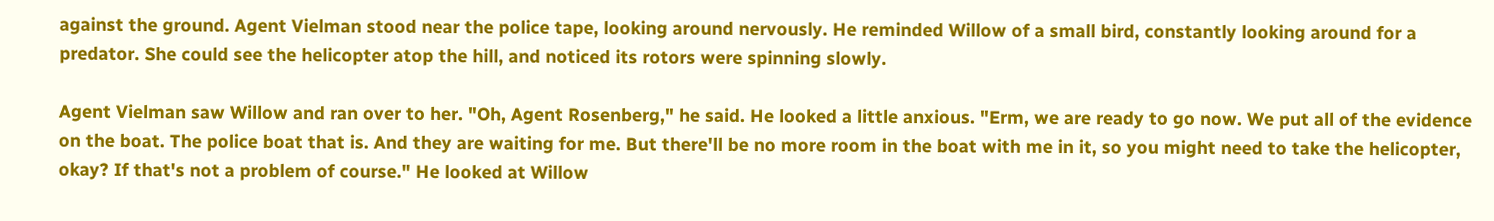against the ground. Agent Vielman stood near the police tape, looking around nervously. He reminded Willow of a small bird, constantly looking around for a predator. She could see the helicopter atop the hill, and noticed its rotors were spinning slowly.

Agent Vielman saw Willow and ran over to her. "Oh, Agent Rosenberg," he said. He looked a little anxious. "Erm, we are ready to go now. We put all of the evidence on the boat. The police boat that is. And they are waiting for me. But there'll be no more room in the boat with me in it, so you might need to take the helicopter, okay? If that's not a problem of course." He looked at Willow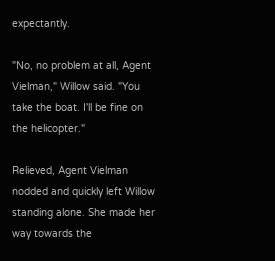expectantly.

"No, no problem at all, Agent Vielman," Willow said. "You take the boat. I'll be fine on the helicopter."

Relieved, Agent Vielman nodded and quickly left Willow standing alone. She made her way towards the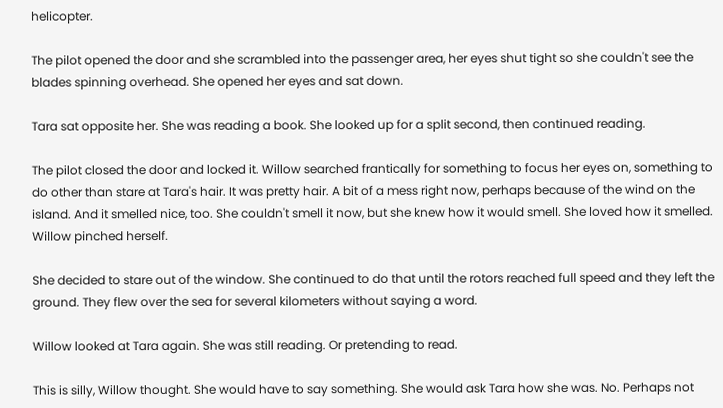helicopter.

The pilot opened the door and she scrambled into the passenger area, her eyes shut tight so she couldn't see the blades spinning overhead. She opened her eyes and sat down.

Tara sat opposite her. She was reading a book. She looked up for a split second, then continued reading.

The pilot closed the door and locked it. Willow searched frantically for something to focus her eyes on, something to do other than stare at Tara's hair. It was pretty hair. A bit of a mess right now, perhaps because of the wind on the island. And it smelled nice, too. She couldn't smell it now, but she knew how it would smell. She loved how it smelled. Willow pinched herself.

She decided to stare out of the window. She continued to do that until the rotors reached full speed and they left the ground. They flew over the sea for several kilometers without saying a word.

Willow looked at Tara again. She was still reading. Or pretending to read.

This is silly, Willow thought. She would have to say something. She would ask Tara how she was. No. Perhaps not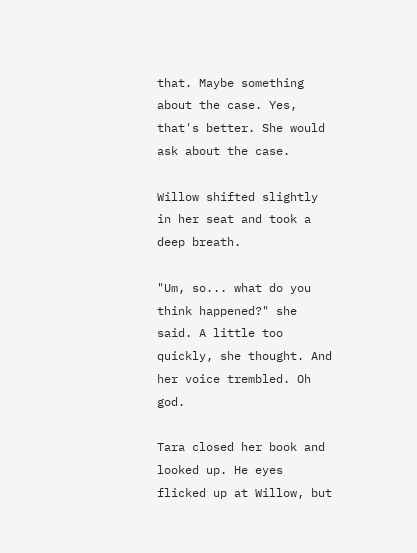that. Maybe something about the case. Yes, that's better. She would ask about the case.

Willow shifted slightly in her seat and took a deep breath.

"Um, so... what do you think happened?" she said. A little too quickly, she thought. And her voice trembled. Oh god.

Tara closed her book and looked up. He eyes flicked up at Willow, but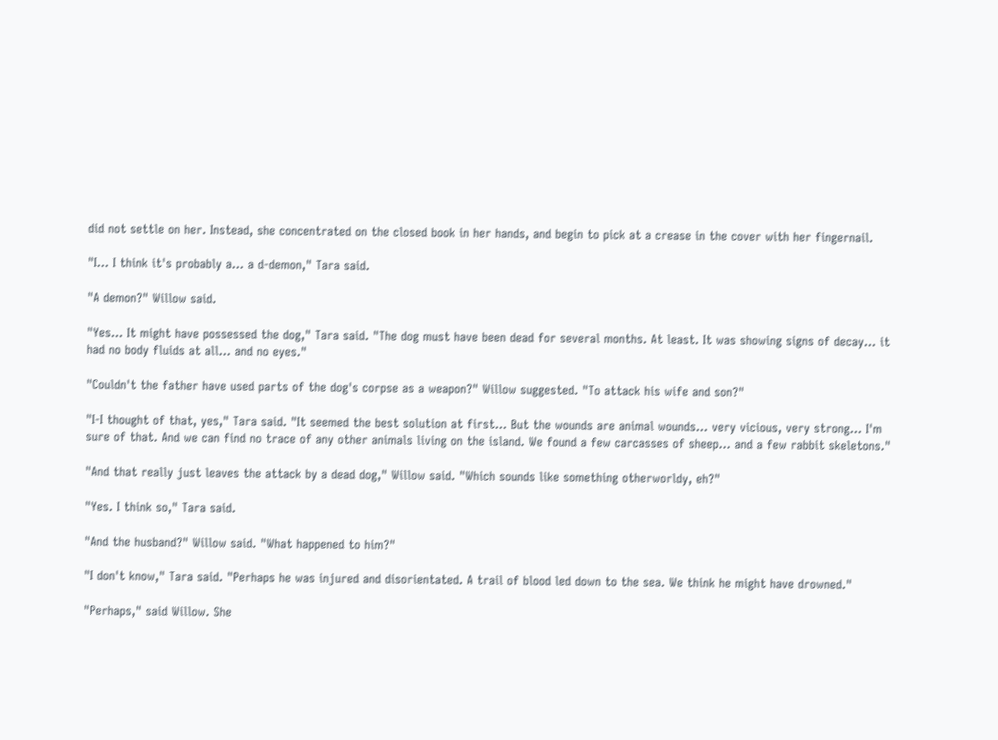did not settle on her. Instead, she concentrated on the closed book in her hands, and begin to pick at a crease in the cover with her fingernail.

"I... I think it's probably a... a d-demon," Tara said.

"A demon?" Willow said.

"Yes... It might have possessed the dog," Tara said. "The dog must have been dead for several months. At least. It was showing signs of decay... it had no body fluids at all... and no eyes."

"Couldn't the father have used parts of the dog's corpse as a weapon?" Willow suggested. "To attack his wife and son?"

"I-I thought of that, yes," Tara said. "It seemed the best solution at first... But the wounds are animal wounds... very vicious, very strong... I'm sure of that. And we can find no trace of any other animals living on the island. We found a few carcasses of sheep... and a few rabbit skeletons."

"And that really just leaves the attack by a dead dog," Willow said. "Which sounds like something otherworldy, eh?"

"Yes. I think so," Tara said.

"And the husband?" Willow said. "What happened to him?"

"I don't know," Tara said. "Perhaps he was injured and disorientated. A trail of blood led down to the sea. We think he might have drowned."

"Perhaps," said Willow. She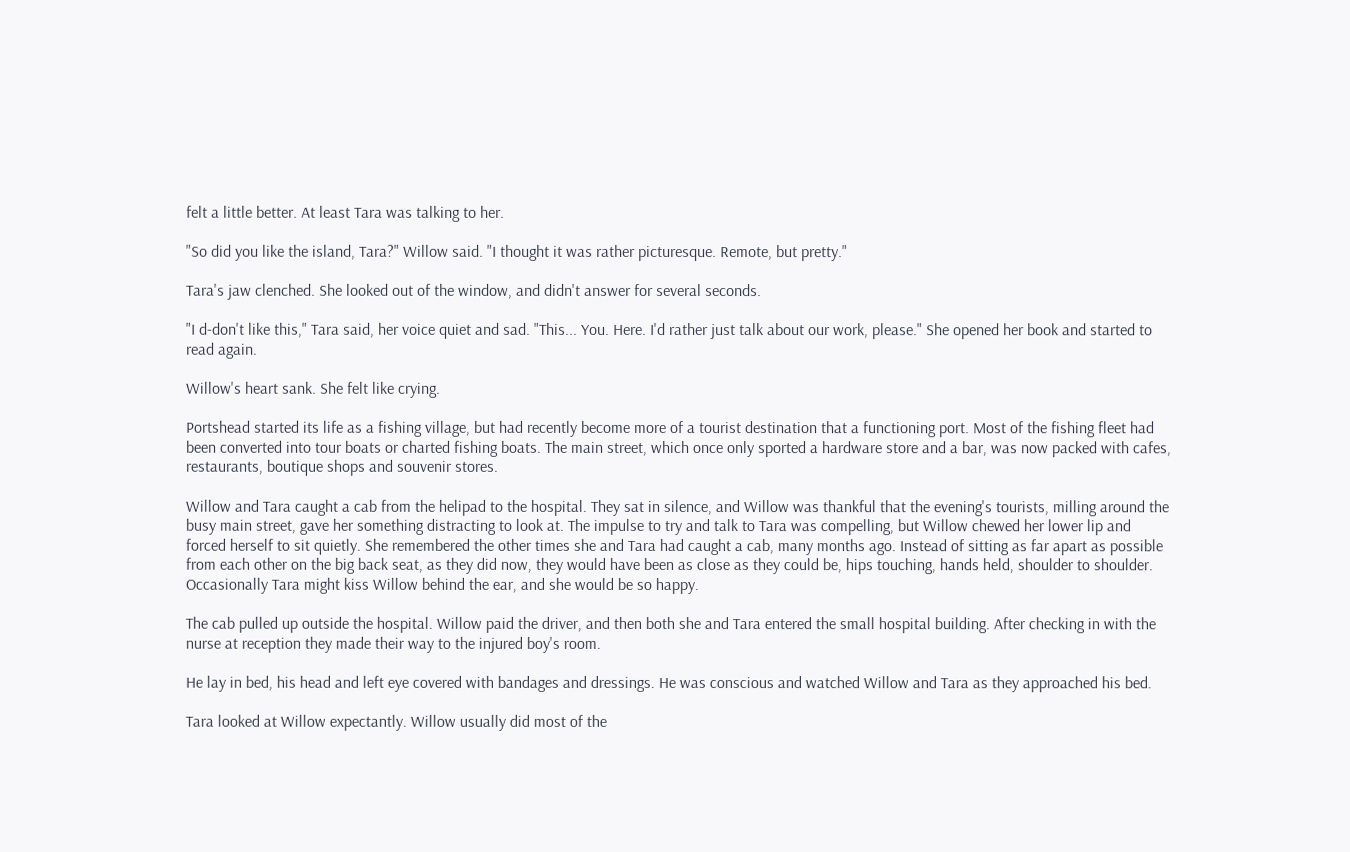felt a little better. At least Tara was talking to her.

"So did you like the island, Tara?" Willow said. "I thought it was rather picturesque. Remote, but pretty."

Tara's jaw clenched. She looked out of the window, and didn't answer for several seconds.

"I d-don't like this," Tara said, her voice quiet and sad. "This... You. Here. I'd rather just talk about our work, please." She opened her book and started to read again.

Willow's heart sank. She felt like crying.

Portshead started its life as a fishing village, but had recently become more of a tourist destination that a functioning port. Most of the fishing fleet had been converted into tour boats or charted fishing boats. The main street, which once only sported a hardware store and a bar, was now packed with cafes, restaurants, boutique shops and souvenir stores.

Willow and Tara caught a cab from the helipad to the hospital. They sat in silence, and Willow was thankful that the evening's tourists, milling around the busy main street, gave her something distracting to look at. The impulse to try and talk to Tara was compelling, but Willow chewed her lower lip and forced herself to sit quietly. She remembered the other times she and Tara had caught a cab, many months ago. Instead of sitting as far apart as possible from each other on the big back seat, as they did now, they would have been as close as they could be, hips touching, hands held, shoulder to shoulder. Occasionally Tara might kiss Willow behind the ear, and she would be so happy.

The cab pulled up outside the hospital. Willow paid the driver, and then both she and Tara entered the small hospital building. After checking in with the nurse at reception they made their way to the injured boy's room.

He lay in bed, his head and left eye covered with bandages and dressings. He was conscious and watched Willow and Tara as they approached his bed.

Tara looked at Willow expectantly. Willow usually did most of the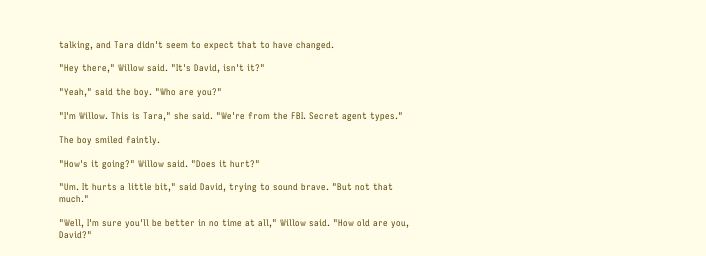talking, and Tara didn't seem to expect that to have changed.

"Hey there," Willow said. "It's David, isn't it?"

"Yeah," said the boy. "Who are you?"

"I'm Willow. This is Tara," she said. "We're from the FBI. Secret agent types."

The boy smiled faintly.

"How's it going?" Willow said. "Does it hurt?"

"Um. It hurts a little bit," said David, trying to sound brave. "But not that much."

"Well, I'm sure you'll be better in no time at all," Willow said. "How old are you, David?"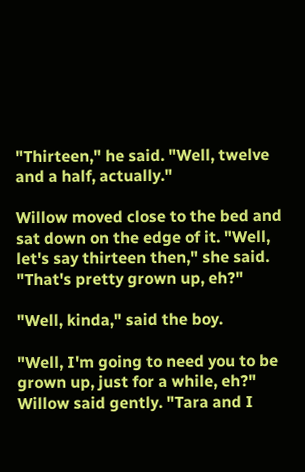"Thirteen," he said. "Well, twelve and a half, actually."

Willow moved close to the bed and sat down on the edge of it. "Well, let's say thirteen then," she said. "That's pretty grown up, eh?"

"Well, kinda," said the boy.

"Well, I'm going to need you to be grown up, just for a while, eh?" Willow said gently. "Tara and I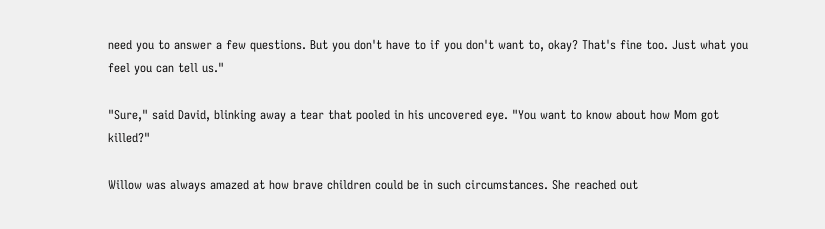need you to answer a few questions. But you don't have to if you don't want to, okay? That's fine too. Just what you feel you can tell us."

"Sure," said David, blinking away a tear that pooled in his uncovered eye. "You want to know about how Mom got killed?"

Willow was always amazed at how brave children could be in such circumstances. She reached out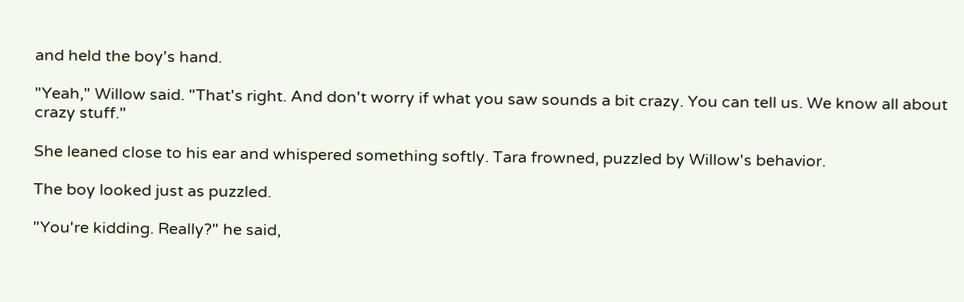and held the boy's hand.

"Yeah," Willow said. "That's right. And don't worry if what you saw sounds a bit crazy. You can tell us. We know all about crazy stuff."

She leaned close to his ear and whispered something softly. Tara frowned, puzzled by Willow's behavior.

The boy looked just as puzzled.

"You're kidding. Really?" he said,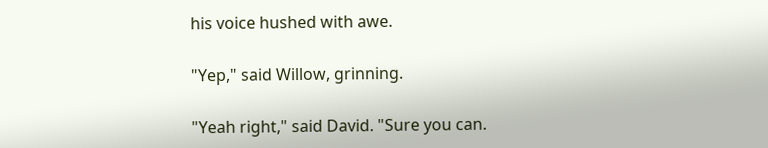his voice hushed with awe.

"Yep," said Willow, grinning.

"Yeah right," said David. "Sure you can.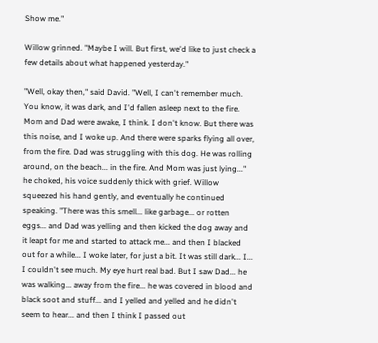Show me."

Willow grinned. "Maybe I will. But first, we'd like to just check a few details about what happened yesterday."

"Well, okay then," said David. "Well, I can't remember much. You know, it was dark, and I'd fallen asleep next to the fire. Mom and Dad were awake, I think. I don't know. But there was this noise, and I woke up. And there were sparks flying all over, from the fire. Dad was struggling with this dog. He was rolling around, on the beach... in the fire. And Mom was just lying..." he choked, his voice suddenly thick with grief. Willow squeezed his hand gently, and eventually he continued speaking. "There was this smell... like garbage... or rotten eggs... and Dad was yelling and then kicked the dog away and it leapt for me and started to attack me... and then I blacked out for a while... I woke later, for just a bit. It was still dark... I... I couldn't see much. My eye hurt real bad. But I saw Dad... he was walking... away from the fire... he was covered in blood and black soot and stuff... and I yelled and yelled and he didn't seem to hear... and then I think I passed out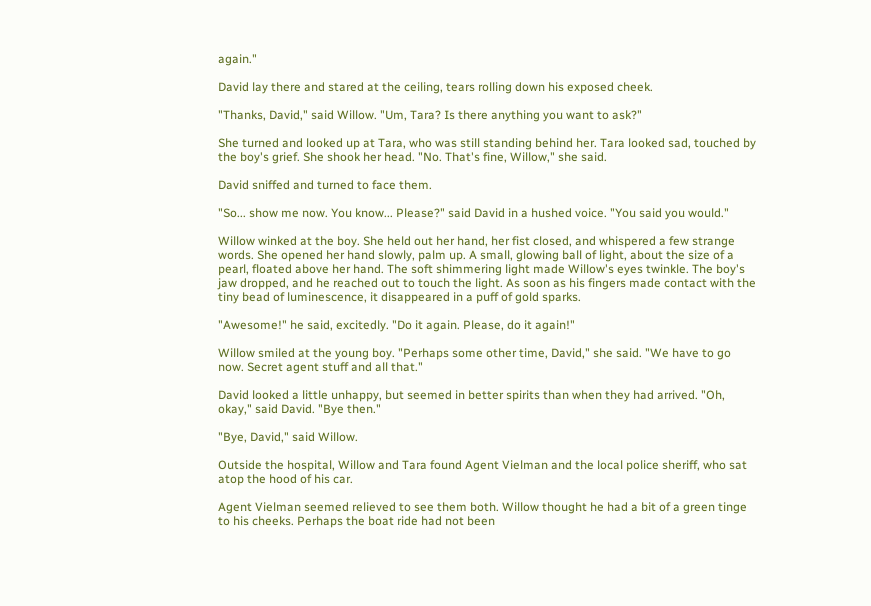again."

David lay there and stared at the ceiling, tears rolling down his exposed cheek.

"Thanks, David," said Willow. "Um, Tara? Is there anything you want to ask?"

She turned and looked up at Tara, who was still standing behind her. Tara looked sad, touched by the boy's grief. She shook her head. "No. That's fine, Willow," she said.

David sniffed and turned to face them.

"So... show me now. You know... Please?" said David in a hushed voice. "You said you would."

Willow winked at the boy. She held out her hand, her fist closed, and whispered a few strange words. She opened her hand slowly, palm up. A small, glowing ball of light, about the size of a pearl, floated above her hand. The soft shimmering light made Willow's eyes twinkle. The boy's jaw dropped, and he reached out to touch the light. As soon as his fingers made contact with the tiny bead of luminescence, it disappeared in a puff of gold sparks.

"Awesome!" he said, excitedly. "Do it again. Please, do it again!"

Willow smiled at the young boy. "Perhaps some other time, David," she said. "We have to go now. Secret agent stuff and all that."

David looked a little unhappy, but seemed in better spirits than when they had arrived. "Oh, okay," said David. "Bye then."

"Bye, David," said Willow.

Outside the hospital, Willow and Tara found Agent Vielman and the local police sheriff, who sat atop the hood of his car.

Agent Vielman seemed relieved to see them both. Willow thought he had a bit of a green tinge to his cheeks. Perhaps the boat ride had not been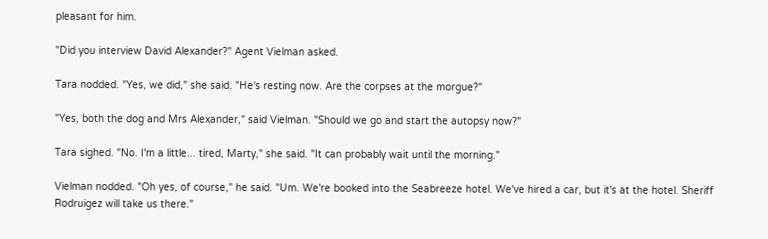pleasant for him.

"Did you interview David Alexander?" Agent Vielman asked.

Tara nodded. "Yes, we did," she said. "He's resting now. Are the corpses at the morgue?"

"Yes, both the dog and Mrs Alexander," said Vielman. "Should we go and start the autopsy now?"

Tara sighed. "No. I'm a little... tired, Marty," she said. "It can probably wait until the morning."

Vielman nodded. "Oh yes, of course," he said. "Um. We're booked into the Seabreeze hotel. We've hired a car, but it's at the hotel. Sheriff Rodruigez will take us there."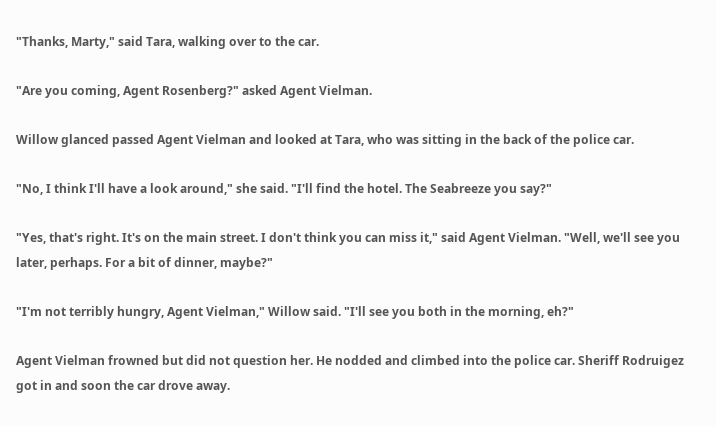"Thanks, Marty," said Tara, walking over to the car.

"Are you coming, Agent Rosenberg?" asked Agent Vielman.

Willow glanced passed Agent Vielman and looked at Tara, who was sitting in the back of the police car.

"No, I think I'll have a look around," she said. "I'll find the hotel. The Seabreeze you say?"

"Yes, that's right. It's on the main street. I don't think you can miss it," said Agent Vielman. "Well, we'll see you later, perhaps. For a bit of dinner, maybe?"

"I'm not terribly hungry, Agent Vielman," Willow said. "I'll see you both in the morning, eh?"

Agent Vielman frowned but did not question her. He nodded and climbed into the police car. Sheriff Rodruigez got in and soon the car drove away.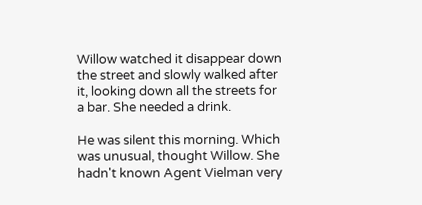Willow watched it disappear down the street and slowly walked after it, looking down all the streets for a bar. She needed a drink.

He was silent this morning. Which was unusual, thought Willow. She hadn't known Agent Vielman very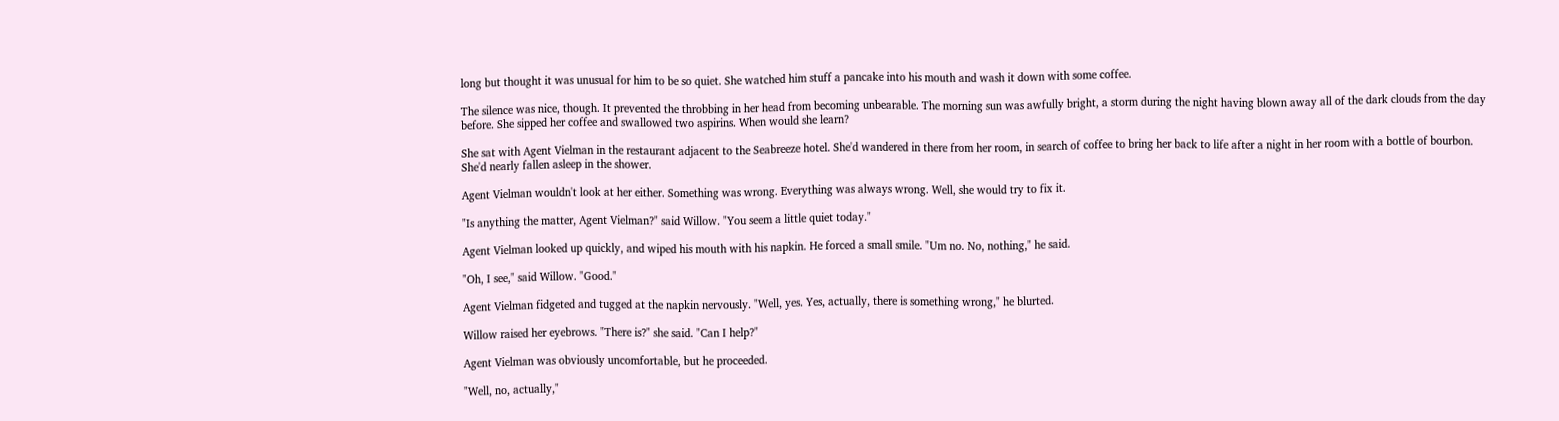long but thought it was unusual for him to be so quiet. She watched him stuff a pancake into his mouth and wash it down with some coffee.

The silence was nice, though. It prevented the throbbing in her head from becoming unbearable. The morning sun was awfully bright, a storm during the night having blown away all of the dark clouds from the day before. She sipped her coffee and swallowed two aspirins. When would she learn?

She sat with Agent Vielman in the restaurant adjacent to the Seabreeze hotel. She'd wandered in there from her room, in search of coffee to bring her back to life after a night in her room with a bottle of bourbon. She'd nearly fallen asleep in the shower.

Agent Vielman wouldn't look at her either. Something was wrong. Everything was always wrong. Well, she would try to fix it.

"Is anything the matter, Agent Vielman?" said Willow. "You seem a little quiet today."

Agent Vielman looked up quickly, and wiped his mouth with his napkin. He forced a small smile. "Um no. No, nothing," he said.

"Oh, I see," said Willow. "Good."

Agent Vielman fidgeted and tugged at the napkin nervously. "Well, yes. Yes, actually, there is something wrong," he blurted.

Willow raised her eyebrows. "There is?" she said. "Can I help?"

Agent Vielman was obviously uncomfortable, but he proceeded.

"Well, no, actually,"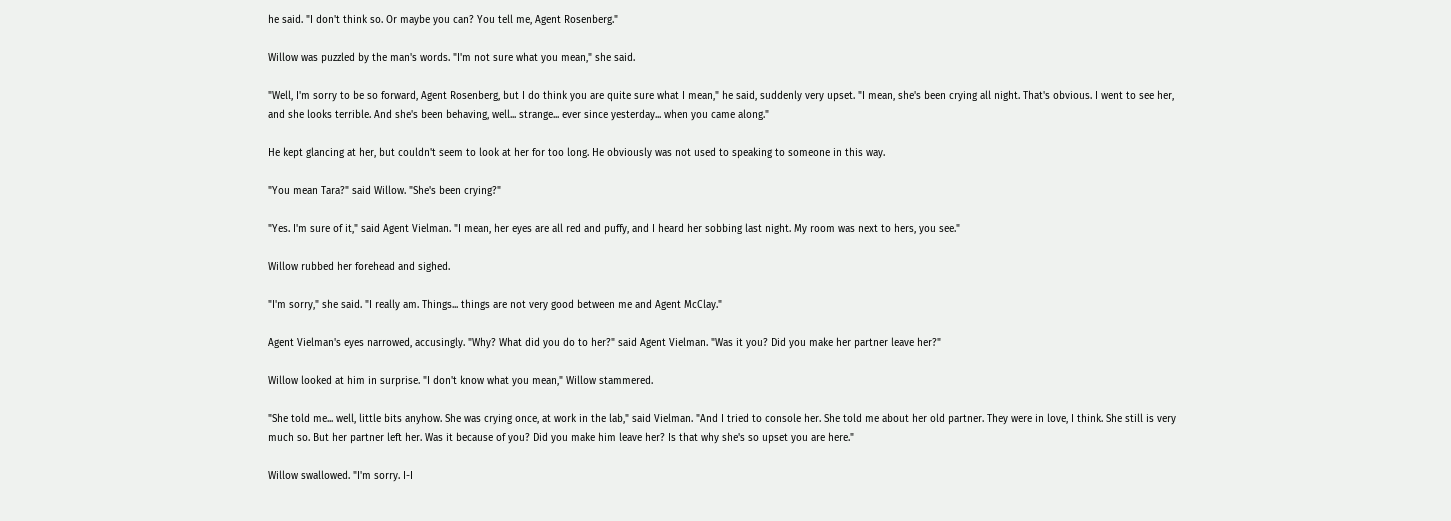he said. "I don't think so. Or maybe you can? You tell me, Agent Rosenberg."

Willow was puzzled by the man's words. "I'm not sure what you mean," she said.

"Well, I'm sorry to be so forward, Agent Rosenberg, but I do think you are quite sure what I mean," he said, suddenly very upset. "I mean, she's been crying all night. That's obvious. I went to see her, and she looks terrible. And she's been behaving, well... strange... ever since yesterday... when you came along."

He kept glancing at her, but couldn't seem to look at her for too long. He obviously was not used to speaking to someone in this way.

"You mean Tara?" said Willow. "She's been crying?"

"Yes. I'm sure of it," said Agent Vielman. "I mean, her eyes are all red and puffy, and I heard her sobbing last night. My room was next to hers, you see."

Willow rubbed her forehead and sighed.

"I'm sorry," she said. "I really am. Things... things are not very good between me and Agent McClay."

Agent Vielman's eyes narrowed, accusingly. "Why? What did you do to her?" said Agent Vielman. "Was it you? Did you make her partner leave her?"

Willow looked at him in surprise. "I don't know what you mean," Willow stammered.

"She told me... well, little bits anyhow. She was crying once, at work in the lab," said Vielman. "And I tried to console her. She told me about her old partner. They were in love, I think. She still is very much so. But her partner left her. Was it because of you? Did you make him leave her? Is that why she's so upset you are here."

Willow swallowed. "I'm sorry. I-I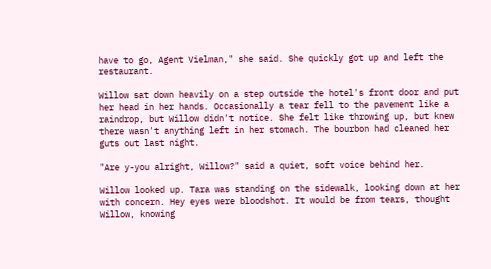have to go, Agent Vielman," she said. She quickly got up and left the restaurant.

Willow sat down heavily on a step outside the hotel's front door and put her head in her hands. Occasionally a tear fell to the pavement like a raindrop, but Willow didn't notice. She felt like throwing up, but knew there wasn't anything left in her stomach. The bourbon had cleaned her guts out last night.

"Are y-you alright, Willow?" said a quiet, soft voice behind her.

Willow looked up. Tara was standing on the sidewalk, looking down at her with concern. Hey eyes were bloodshot. It would be from tears, thought Willow, knowing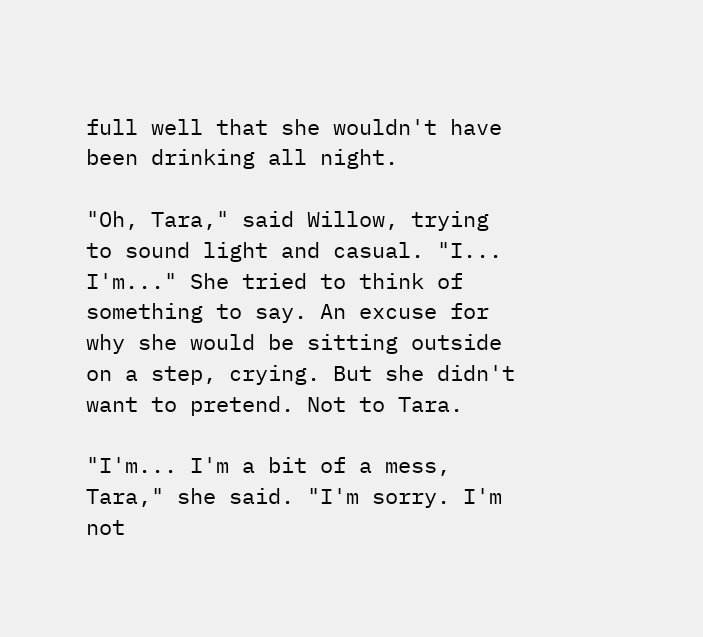full well that she wouldn't have been drinking all night.

"Oh, Tara," said Willow, trying to sound light and casual. "I... I'm..." She tried to think of something to say. An excuse for why she would be sitting outside on a step, crying. But she didn't want to pretend. Not to Tara.

"I'm... I'm a bit of a mess, Tara," she said. "I'm sorry. I'm not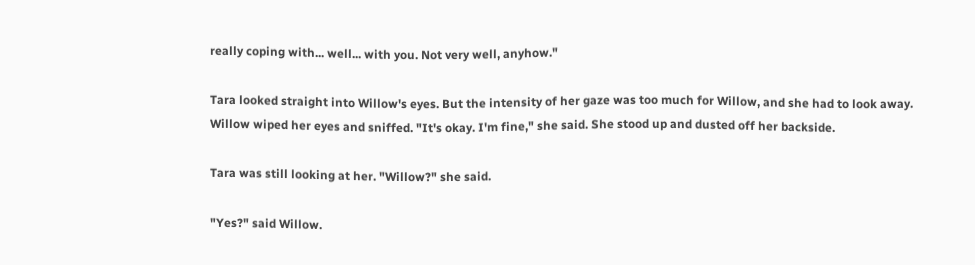really coping with... well... with you. Not very well, anyhow."

Tara looked straight into Willow's eyes. But the intensity of her gaze was too much for Willow, and she had to look away. Willow wiped her eyes and sniffed. "It's okay. I'm fine," she said. She stood up and dusted off her backside.

Tara was still looking at her. "Willow?" she said.

"Yes?" said Willow.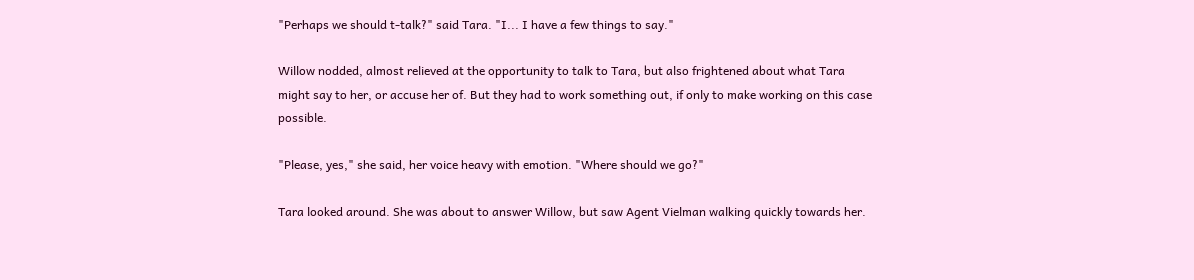"Perhaps we should t-talk?" said Tara. "I... I have a few things to say."

Willow nodded, almost relieved at the opportunity to talk to Tara, but also frightened about what Tara might say to her, or accuse her of. But they had to work something out, if only to make working on this case possible.

"Please, yes," she said, her voice heavy with emotion. "Where should we go?"

Tara looked around. She was about to answer Willow, but saw Agent Vielman walking quickly towards her.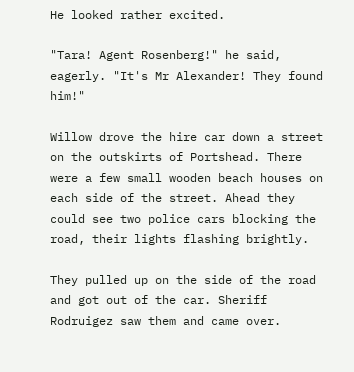He looked rather excited.

"Tara! Agent Rosenberg!" he said, eagerly. "It's Mr Alexander! They found him!"

Willow drove the hire car down a street on the outskirts of Portshead. There were a few small wooden beach houses on each side of the street. Ahead they could see two police cars blocking the road, their lights flashing brightly.

They pulled up on the side of the road and got out of the car. Sheriff Rodruigez saw them and came over.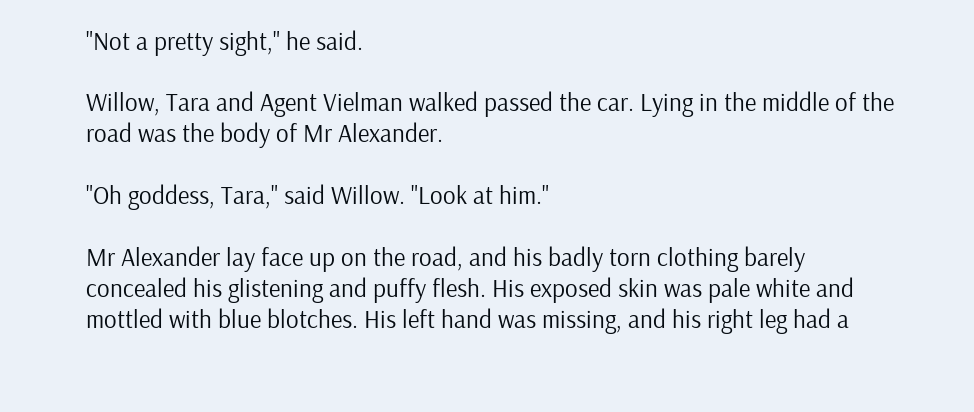"Not a pretty sight," he said.

Willow, Tara and Agent Vielman walked passed the car. Lying in the middle of the road was the body of Mr Alexander.

"Oh goddess, Tara," said Willow. "Look at him."

Mr Alexander lay face up on the road, and his badly torn clothing barely concealed his glistening and puffy flesh. His exposed skin was pale white and mottled with blue blotches. His left hand was missing, and his right leg had a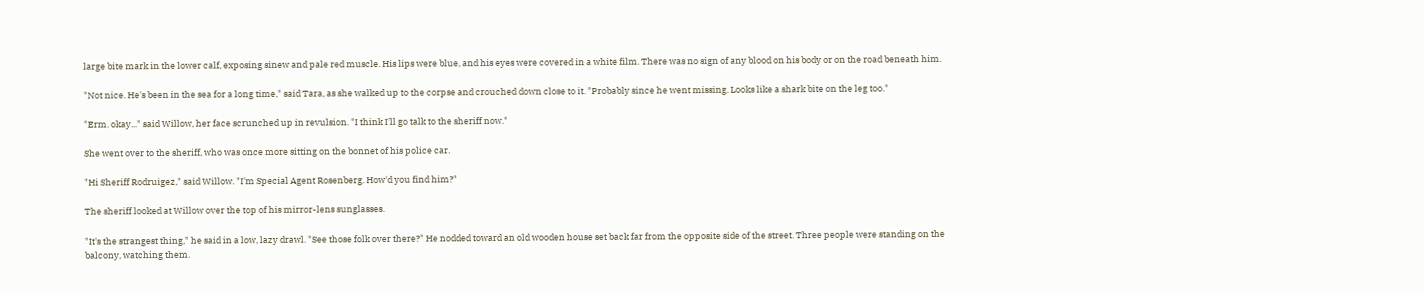large bite mark in the lower calf, exposing sinew and pale red muscle. His lips were blue, and his eyes were covered in a white film. There was no sign of any blood on his body or on the road beneath him.

"Not nice. He's been in the sea for a long time," said Tara, as she walked up to the corpse and crouched down close to it. "Probably since he went missing. Looks like a shark bite on the leg too."

"Erm. okay..." said Willow, her face scrunched up in revulsion. "I think I'll go talk to the sheriff now."

She went over to the sheriff, who was once more sitting on the bonnet of his police car.

"Hi Sheriff Rodruigez," said Willow. "I'm Special Agent Rosenberg. How'd you find him?"

The sheriff looked at Willow over the top of his mirror-lens sunglasses.

"It's the strangest thing," he said in a low, lazy drawl. "See those folk over there?" He nodded toward an old wooden house set back far from the opposite side of the street. Three people were standing on the balcony, watching them.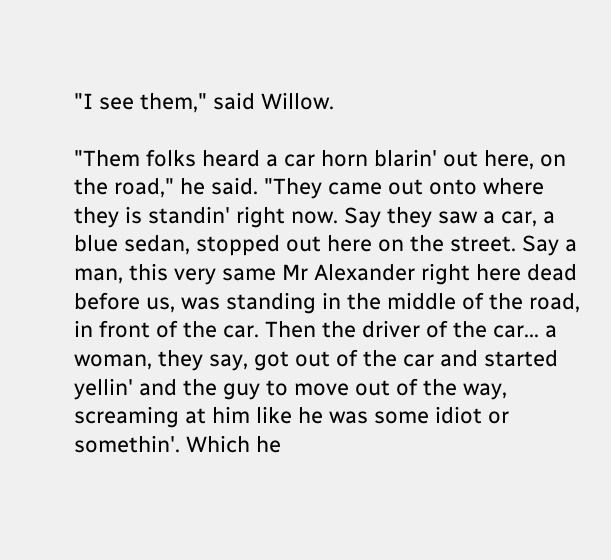"I see them," said Willow.

"Them folks heard a car horn blarin' out here, on the road," he said. "They came out onto where they is standin' right now. Say they saw a car, a blue sedan, stopped out here on the street. Say a man, this very same Mr Alexander right here dead before us, was standing in the middle of the road, in front of the car. Then the driver of the car... a woman, they say, got out of the car and started yellin' and the guy to move out of the way, screaming at him like he was some idiot or somethin'. Which he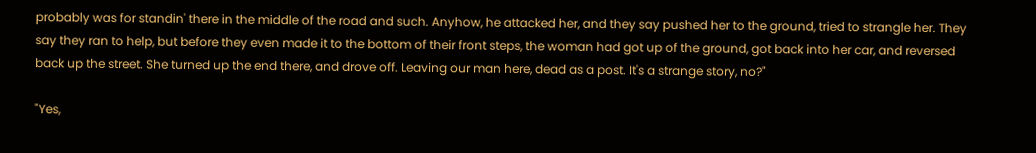probably was for standin' there in the middle of the road and such. Anyhow, he attacked her, and they say pushed her to the ground, tried to strangle her. They say they ran to help, but before they even made it to the bottom of their front steps, the woman had got up of the ground, got back into her car, and reversed back up the street. She turned up the end there, and drove off. Leaving our man here, dead as a post. It's a strange story, no?"

"Yes,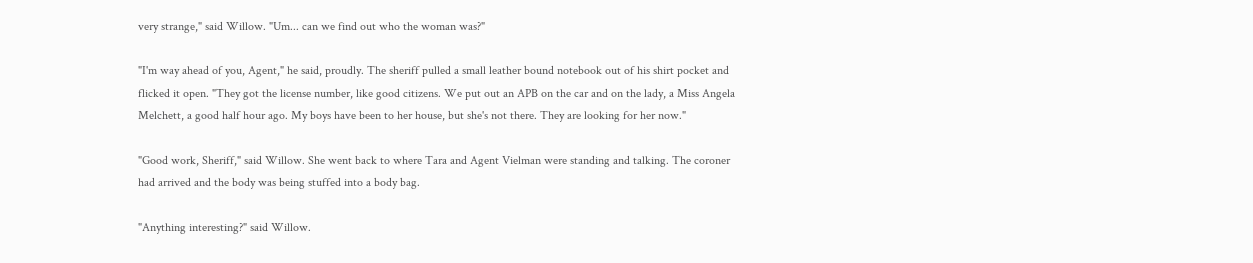very strange," said Willow. "Um... can we find out who the woman was?"

"I'm way ahead of you, Agent," he said, proudly. The sheriff pulled a small leather bound notebook out of his shirt pocket and flicked it open. "They got the license number, like good citizens. We put out an APB on the car and on the lady, a Miss Angela Melchett, a good half hour ago. My boys have been to her house, but she's not there. They are looking for her now."

"Good work, Sheriff," said Willow. She went back to where Tara and Agent Vielman were standing and talking. The coroner had arrived and the body was being stuffed into a body bag.

"Anything interesting?" said Willow.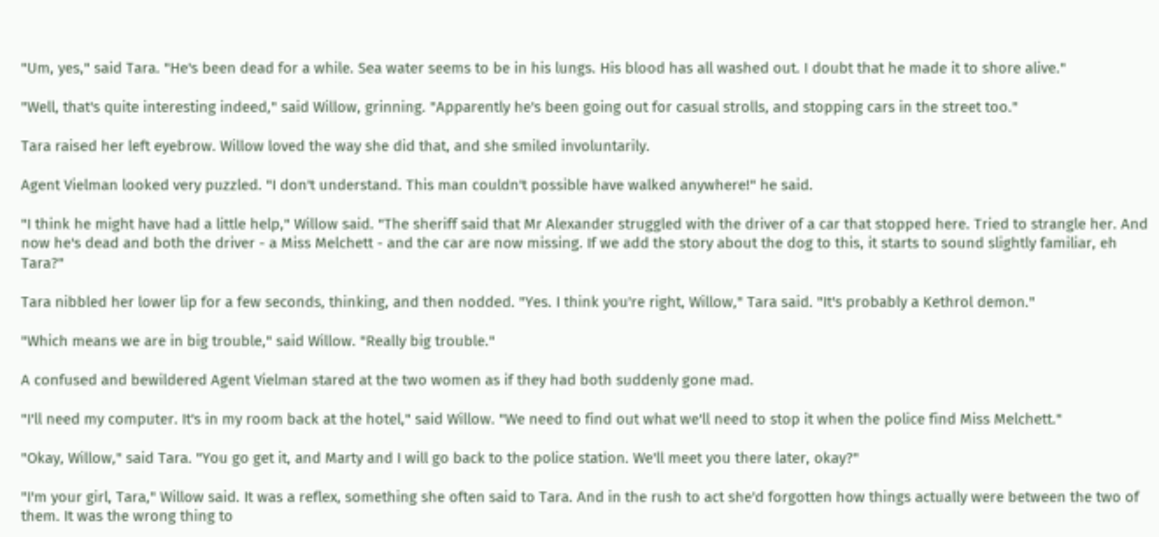"Um, yes," said Tara. "He's been dead for a while. Sea water seems to be in his lungs. His blood has all washed out. I doubt that he made it to shore alive."

"Well, that's quite interesting indeed," said Willow, grinning. "Apparently he's been going out for casual strolls, and stopping cars in the street too."

Tara raised her left eyebrow. Willow loved the way she did that, and she smiled involuntarily.

Agent Vielman looked very puzzled. "I don't understand. This man couldn't possible have walked anywhere!" he said.

"I think he might have had a little help," Willow said. "The sheriff said that Mr Alexander struggled with the driver of a car that stopped here. Tried to strangle her. And now he's dead and both the driver - a Miss Melchett - and the car are now missing. If we add the story about the dog to this, it starts to sound slightly familiar, eh Tara?"

Tara nibbled her lower lip for a few seconds, thinking, and then nodded. "Yes. I think you're right, Willow," Tara said. "It's probably a Kethrol demon."

"Which means we are in big trouble," said Willow. "Really big trouble."

A confused and bewildered Agent Vielman stared at the two women as if they had both suddenly gone mad.

"I'll need my computer. It's in my room back at the hotel," said Willow. "We need to find out what we'll need to stop it when the police find Miss Melchett."

"Okay, Willow," said Tara. "You go get it, and Marty and I will go back to the police station. We'll meet you there later, okay?"

"I'm your girl, Tara," Willow said. It was a reflex, something she often said to Tara. And in the rush to act she'd forgotten how things actually were between the two of them. It was the wrong thing to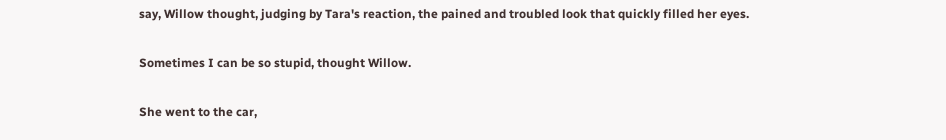say, Willow thought, judging by Tara's reaction, the pained and troubled look that quickly filled her eyes.

Sometimes I can be so stupid, thought Willow.

She went to the car,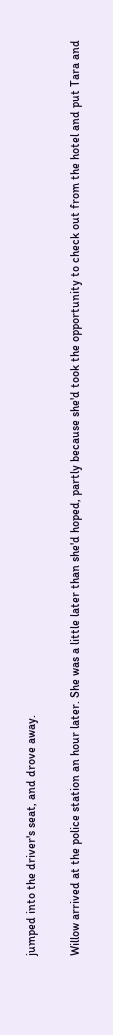jumped into the driver's seat, and drove away.

Willow arrived at the police station an hour later. She was a little later than she'd hoped, partly because she'd took the opportunity to check out from the hotel and put Tara and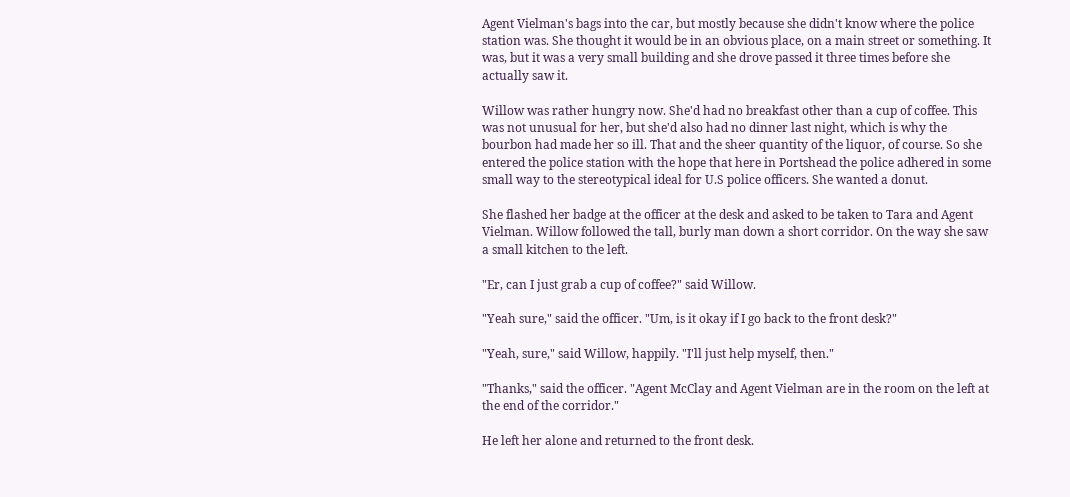Agent Vielman's bags into the car, but mostly because she didn't know where the police station was. She thought it would be in an obvious place, on a main street or something. It was, but it was a very small building and she drove passed it three times before she actually saw it.

Willow was rather hungry now. She'd had no breakfast other than a cup of coffee. This was not unusual for her, but she'd also had no dinner last night, which is why the bourbon had made her so ill. That and the sheer quantity of the liquor, of course. So she entered the police station with the hope that here in Portshead the police adhered in some small way to the stereotypical ideal for U.S police officers. She wanted a donut.

She flashed her badge at the officer at the desk and asked to be taken to Tara and Agent Vielman. Willow followed the tall, burly man down a short corridor. On the way she saw a small kitchen to the left.

"Er, can I just grab a cup of coffee?" said Willow.

"Yeah sure," said the officer. "Um, is it okay if I go back to the front desk?"

"Yeah, sure," said Willow, happily. "I'll just help myself, then."

"Thanks," said the officer. "Agent McClay and Agent Vielman are in the room on the left at the end of the corridor."

He left her alone and returned to the front desk.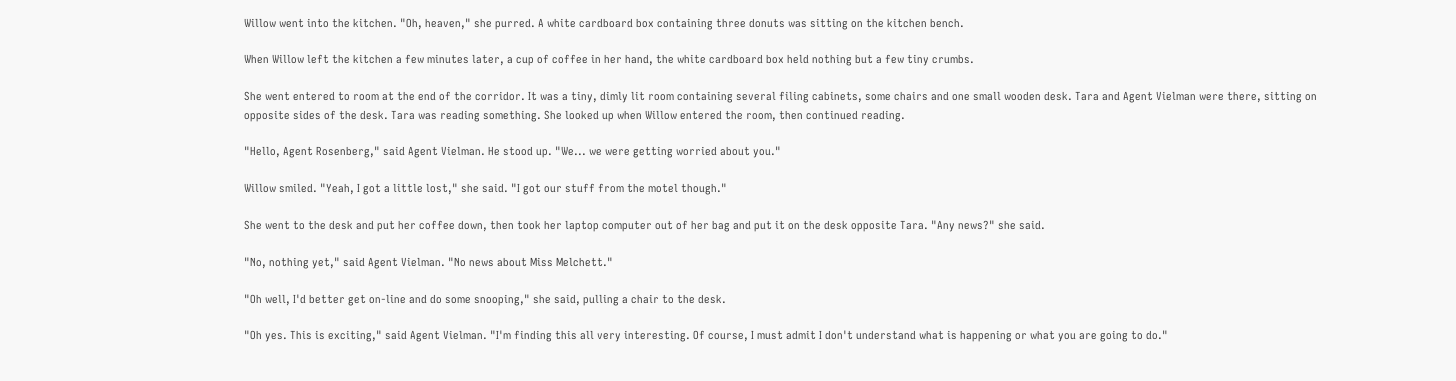Willow went into the kitchen. "Oh, heaven," she purred. A white cardboard box containing three donuts was sitting on the kitchen bench.

When Willow left the kitchen a few minutes later, a cup of coffee in her hand, the white cardboard box held nothing but a few tiny crumbs.

She went entered to room at the end of the corridor. It was a tiny, dimly lit room containing several filing cabinets, some chairs and one small wooden desk. Tara and Agent Vielman were there, sitting on opposite sides of the desk. Tara was reading something. She looked up when Willow entered the room, then continued reading.

"Hello, Agent Rosenberg," said Agent Vielman. He stood up. "We... we were getting worried about you."

Willow smiled. "Yeah, I got a little lost," she said. "I got our stuff from the motel though."

She went to the desk and put her coffee down, then took her laptop computer out of her bag and put it on the desk opposite Tara. "Any news?" she said.

"No, nothing yet," said Agent Vielman. "No news about Miss Melchett."

"Oh well, I'd better get on-line and do some snooping," she said, pulling a chair to the desk.

"Oh yes. This is exciting," said Agent Vielman. "I'm finding this all very interesting. Of course, I must admit I don't understand what is happening or what you are going to do."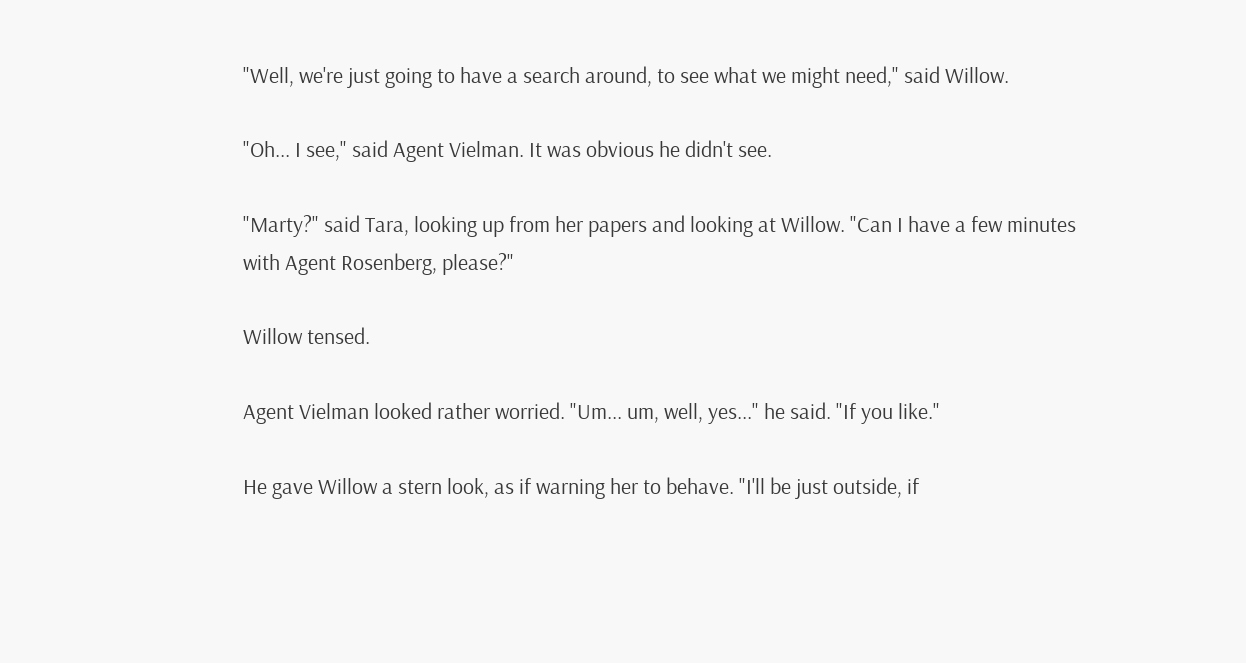"Well, we're just going to have a search around, to see what we might need," said Willow.

"Oh... I see," said Agent Vielman. It was obvious he didn't see.

"Marty?" said Tara, looking up from her papers and looking at Willow. "Can I have a few minutes with Agent Rosenberg, please?"

Willow tensed.

Agent Vielman looked rather worried. "Um... um, well, yes..." he said. "If you like."

He gave Willow a stern look, as if warning her to behave. "I'll be just outside, if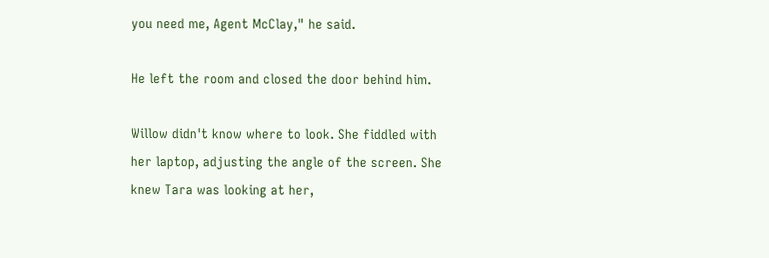you need me, Agent McClay," he said.

He left the room and closed the door behind him.

Willow didn't know where to look. She fiddled with her laptop, adjusting the angle of the screen. She knew Tara was looking at her,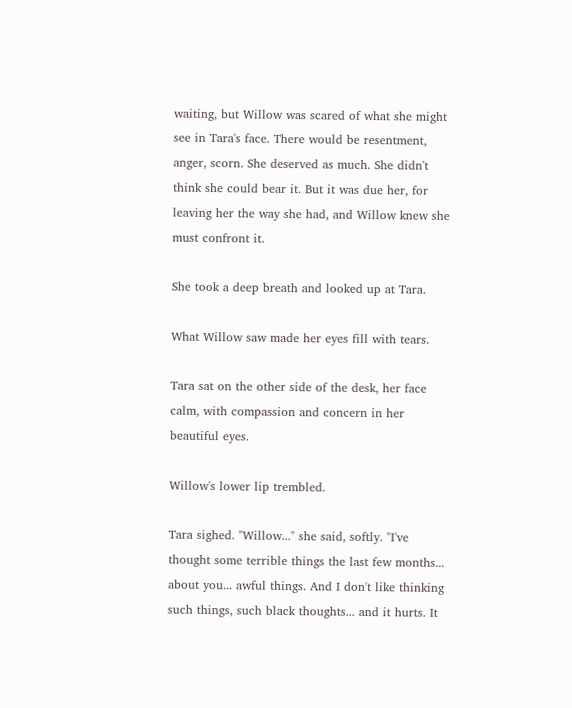waiting, but Willow was scared of what she might see in Tara's face. There would be resentment, anger, scorn. She deserved as much. She didn't think she could bear it. But it was due her, for leaving her the way she had, and Willow knew she must confront it.

She took a deep breath and looked up at Tara.

What Willow saw made her eyes fill with tears.

Tara sat on the other side of the desk, her face calm, with compassion and concern in her beautiful eyes.

Willow's lower lip trembled.

Tara sighed. "Willow..." she said, softly. "I've thought some terrible things the last few months... about you... awful things. And I don't like thinking such things, such black thoughts... and it hurts. It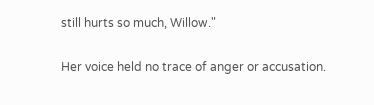still hurts so much, Willow."

Her voice held no trace of anger or accusation.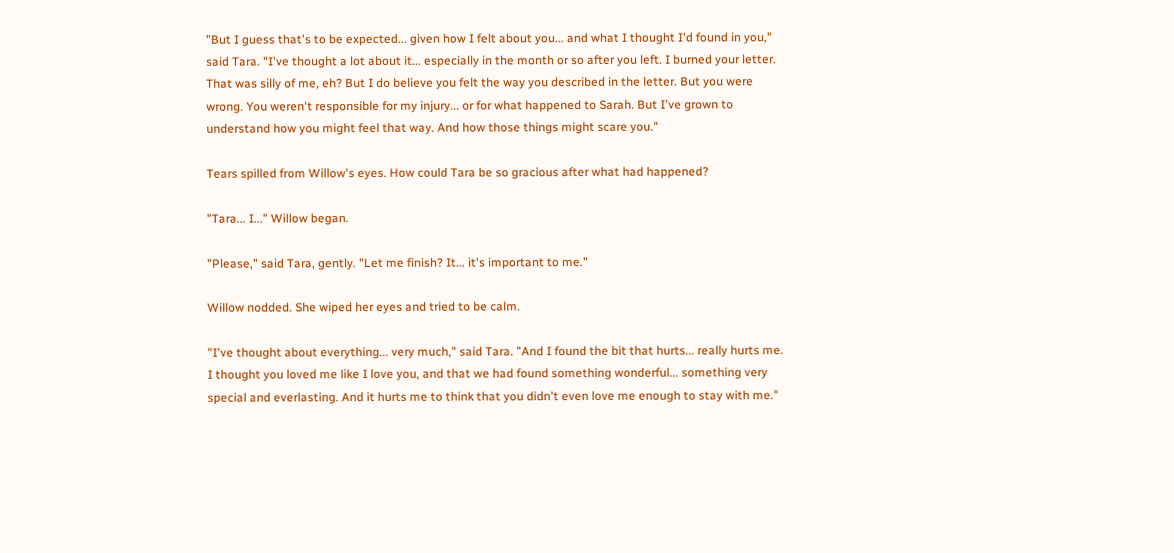"But I guess that's to be expected... given how I felt about you... and what I thought I'd found in you," said Tara. "I've thought a lot about it... especially in the month or so after you left. I burned your letter. That was silly of me, eh? But I do believe you felt the way you described in the letter. But you were wrong. You weren't responsible for my injury... or for what happened to Sarah. But I've grown to understand how you might feel that way. And how those things might scare you."

Tears spilled from Willow's eyes. How could Tara be so gracious after what had happened?

"Tara... I..." Willow began.

"Please," said Tara, gently. "Let me finish? It... it's important to me."

Willow nodded. She wiped her eyes and tried to be calm.

"I've thought about everything... very much," said Tara. "And I found the bit that hurts... really hurts me. I thought you loved me like I love you, and that we had found something wonderful... something very special and everlasting. And it hurts me to think that you didn't even love me enough to stay with me."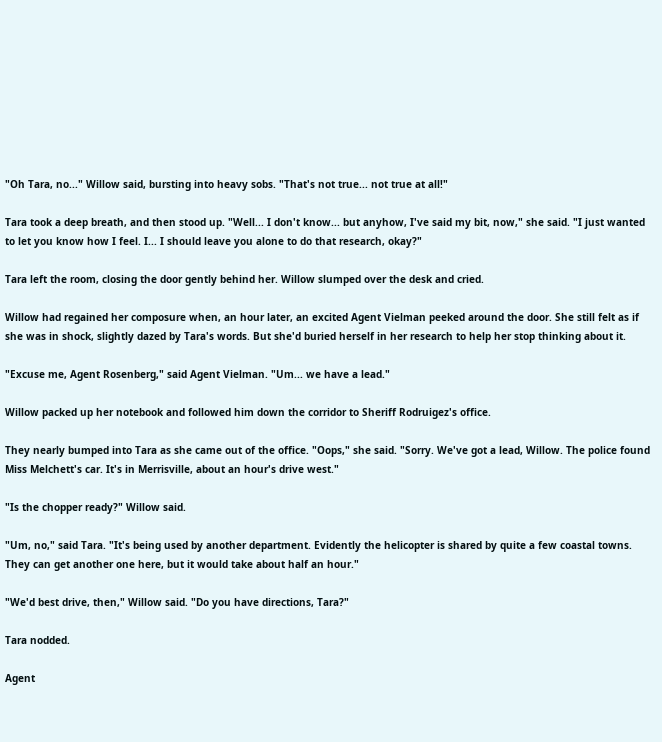"Oh Tara, no..." Willow said, bursting into heavy sobs. "That's not true... not true at all!"

Tara took a deep breath, and then stood up. "Well... I don't know... but anyhow, I've said my bit, now," she said. "I just wanted to let you know how I feel. I... I should leave you alone to do that research, okay?"

Tara left the room, closing the door gently behind her. Willow slumped over the desk and cried.

Willow had regained her composure when, an hour later, an excited Agent Vielman peeked around the door. She still felt as if she was in shock, slightly dazed by Tara's words. But she'd buried herself in her research to help her stop thinking about it.

"Excuse me, Agent Rosenberg," said Agent Vielman. "Um... we have a lead."

Willow packed up her notebook and followed him down the corridor to Sheriff Rodruigez's office.

They nearly bumped into Tara as she came out of the office. "Oops," she said. "Sorry. We've got a lead, Willow. The police found Miss Melchett's car. It's in Merrisville, about an hour's drive west."

"Is the chopper ready?" Willow said.

"Um, no," said Tara. "It's being used by another department. Evidently the helicopter is shared by quite a few coastal towns. They can get another one here, but it would take about half an hour."

"We'd best drive, then," Willow said. "Do you have directions, Tara?"

Tara nodded.

Agent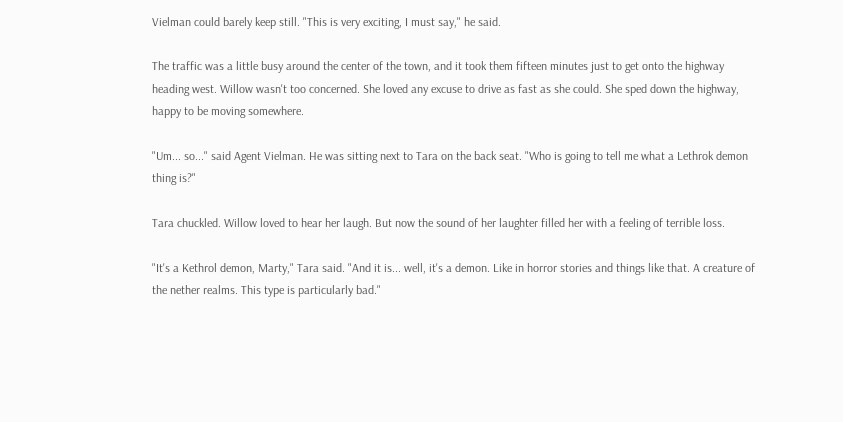Vielman could barely keep still. "This is very exciting, I must say," he said.

The traffic was a little busy around the center of the town, and it took them fifteen minutes just to get onto the highway heading west. Willow wasn't too concerned. She loved any excuse to drive as fast as she could. She sped down the highway, happy to be moving somewhere.

"Um... so..." said Agent Vielman. He was sitting next to Tara on the back seat. "Who is going to tell me what a Lethrok demon thing is?"

Tara chuckled. Willow loved to hear her laugh. But now the sound of her laughter filled her with a feeling of terrible loss.

"It's a Kethrol demon, Marty," Tara said. "And it is... well, it's a demon. Like in horror stories and things like that. A creature of the nether realms. This type is particularly bad."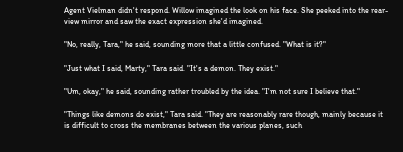Agent Vielman didn't respond. Willow imagined the look on his face. She peeked into the rear-view mirror and saw the exact expression she'd imagined.

"No, really, Tara," he said, sounding more that a little confused. "What is it?"

"Just what I said, Marty," Tara said. "It's a demon. They exist."

"Um, okay," he said, sounding rather troubled by the idea. "I'm not sure I believe that."

"Things like demons do exist," Tara said. "They are reasonably rare though, mainly because it is difficult to cross the membranes between the various planes, such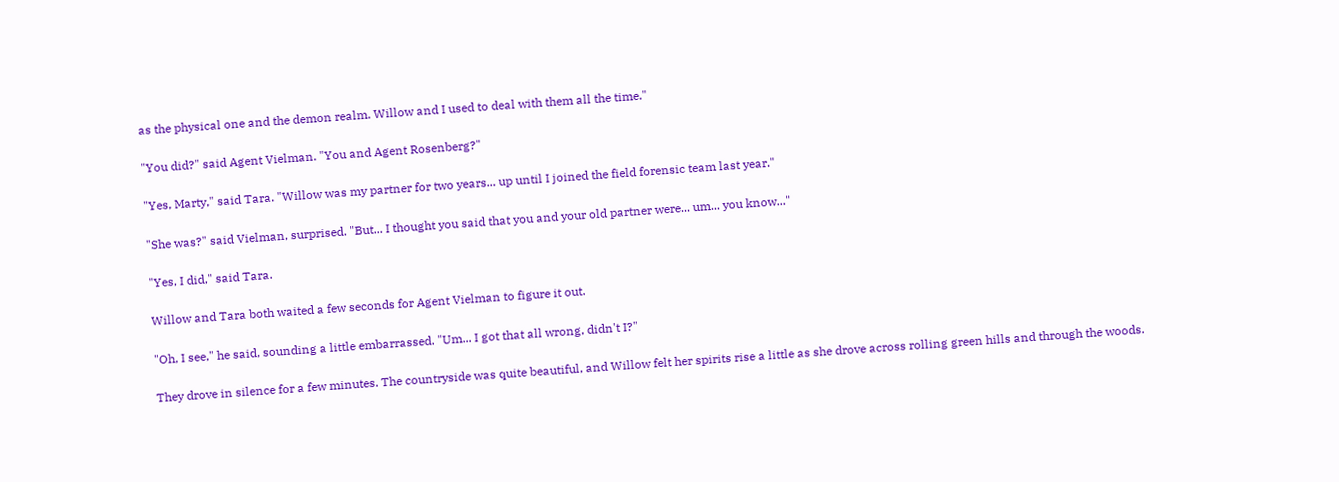as the physical one and the demon realm. Willow and I used to deal with them all the time."

"You did?" said Agent Vielman. "You and Agent Rosenberg?"

"Yes, Marty," said Tara. "Willow was my partner for two years... up until I joined the field forensic team last year."

"She was?" said Vielman, surprised. "But... I thought you said that you and your old partner were... um... you know..."

"Yes, I did," said Tara.

Willow and Tara both waited a few seconds for Agent Vielman to figure it out.

"Oh, I see," he said, sounding a little embarrassed. "Um... I got that all wrong, didn't I?"

They drove in silence for a few minutes. The countryside was quite beautiful, and Willow felt her spirits rise a little as she drove across rolling green hills and through the woods.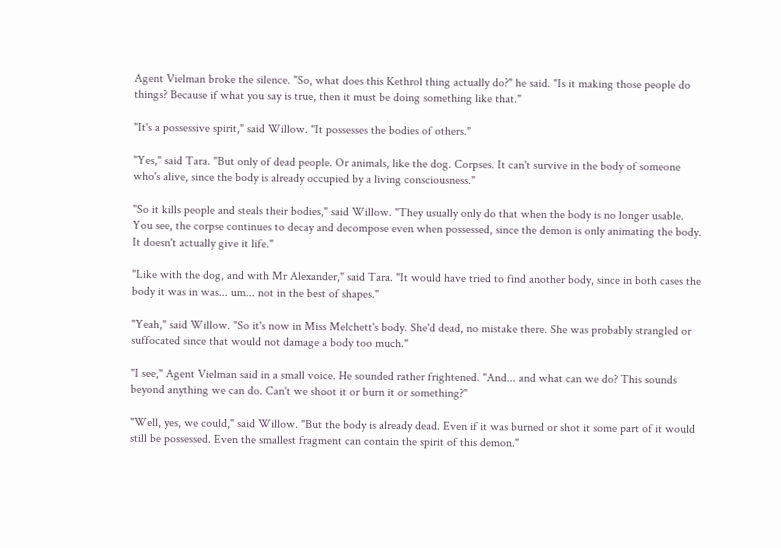Agent Vielman broke the silence. "So, what does this Kethrol thing actually do?" he said. "Is it making those people do things? Because if what you say is true, then it must be doing something like that."

"It's a possessive spirit," said Willow. "It possesses the bodies of others."

"Yes," said Tara. "But only of dead people. Or animals, like the dog. Corpses. It can't survive in the body of someone who's alive, since the body is already occupied by a living consciousness."

"So it kills people and steals their bodies," said Willow. "They usually only do that when the body is no longer usable. You see, the corpse continues to decay and decompose even when possessed, since the demon is only animating the body. It doesn't actually give it life."

"Like with the dog, and with Mr Alexander," said Tara. "It would have tried to find another body, since in both cases the body it was in was... um... not in the best of shapes."

"Yeah," said Willow. "So it's now in Miss Melchett's body. She'd dead, no mistake there. She was probably strangled or suffocated since that would not damage a body too much."

"I see," Agent Vielman said in a small voice. He sounded rather frightened. "And... and what can we do? This sounds beyond anything we can do. Can't we shoot it or burn it or something?"

"Well, yes, we could," said Willow. "But the body is already dead. Even if it was burned or shot it some part of it would still be possessed. Even the smallest fragment can contain the spirit of this demon."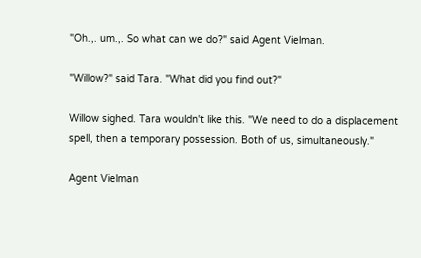"Oh.,. um.,. So what can we do?" said Agent Vielman.

"Willow?" said Tara. "What did you find out?"

Willow sighed. Tara wouldn't like this. "We need to do a displacement spell, then a temporary possession. Both of us, simultaneously."

Agent Vielman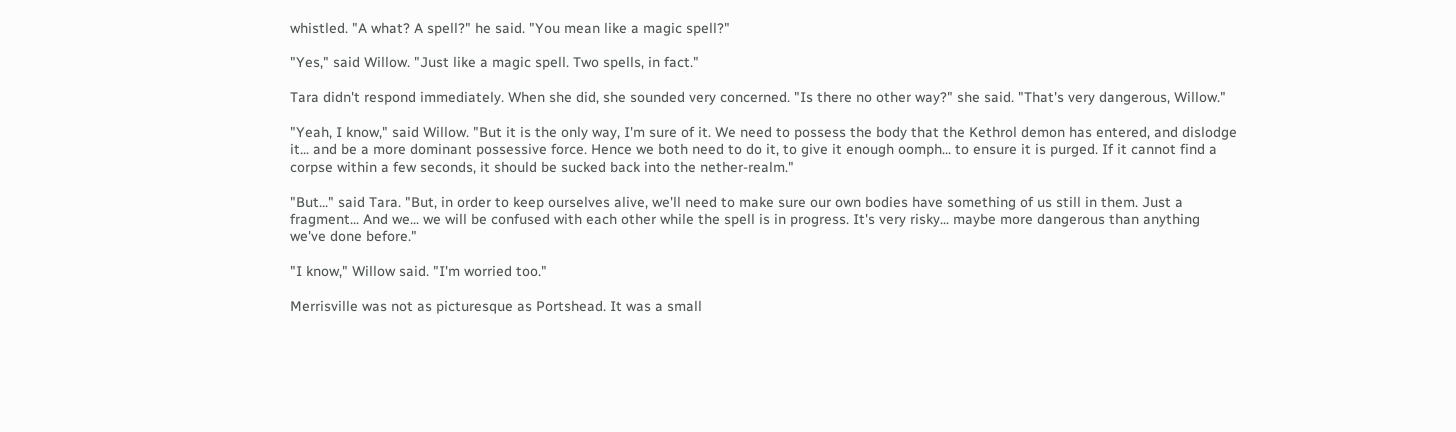whistled. "A what? A spell?" he said. "You mean like a magic spell?"

"Yes," said Willow. "Just like a magic spell. Two spells, in fact."

Tara didn't respond immediately. When she did, she sounded very concerned. "Is there no other way?" she said. "That's very dangerous, Willow."

"Yeah, I know," said Willow. "But it is the only way, I'm sure of it. We need to possess the body that the Kethrol demon has entered, and dislodge it... and be a more dominant possessive force. Hence we both need to do it, to give it enough oomph... to ensure it is purged. If it cannot find a corpse within a few seconds, it should be sucked back into the nether-realm."

"But..." said Tara. "But, in order to keep ourselves alive, we'll need to make sure our own bodies have something of us still in them. Just a fragment... And we... we will be confused with each other while the spell is in progress. It's very risky... maybe more dangerous than anything we've done before."

"I know," Willow said. "I'm worried too."

Merrisville was not as picturesque as Portshead. It was a small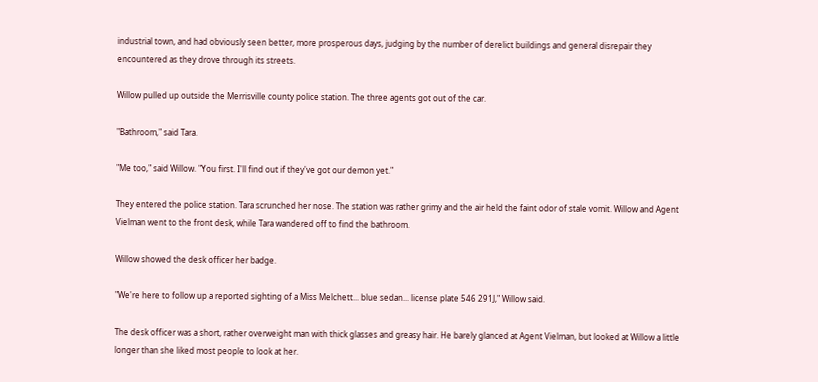industrial town, and had obviously seen better, more prosperous days, judging by the number of derelict buildings and general disrepair they encountered as they drove through its streets.

Willow pulled up outside the Merrisville county police station. The three agents got out of the car.

"Bathroom," said Tara.

"Me too," said Willow. "You first. I'll find out if they've got our demon yet."

They entered the police station. Tara scrunched her nose. The station was rather grimy and the air held the faint odor of stale vomit. Willow and Agent Vielman went to the front desk, while Tara wandered off to find the bathroom.

Willow showed the desk officer her badge.

"We're here to follow up a reported sighting of a Miss Melchett... blue sedan... license plate 546 291J," Willow said.

The desk officer was a short, rather overweight man with thick glasses and greasy hair. He barely glanced at Agent Vielman, but looked at Willow a little longer than she liked most people to look at her.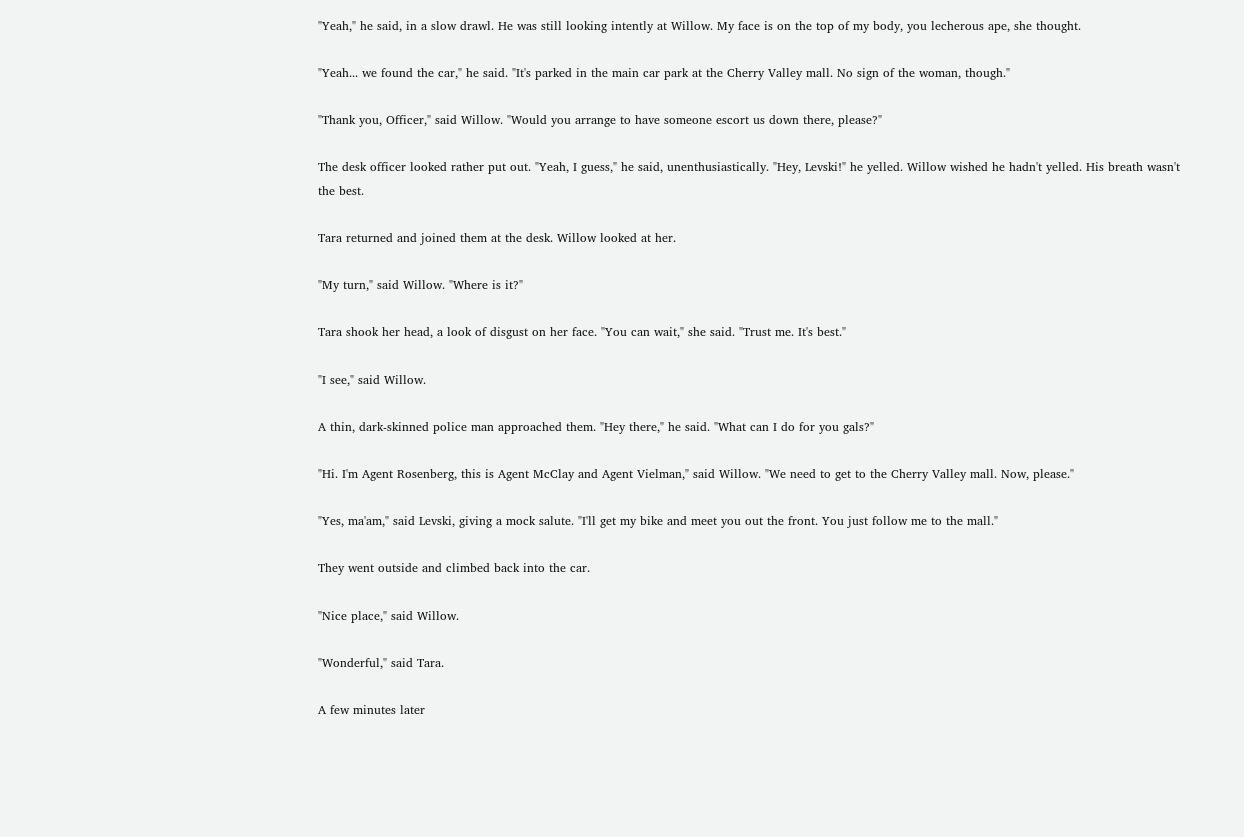"Yeah," he said, in a slow drawl. He was still looking intently at Willow. My face is on the top of my body, you lecherous ape, she thought.

"Yeah... we found the car," he said. "It's parked in the main car park at the Cherry Valley mall. No sign of the woman, though."

"Thank you, Officer," said Willow. "Would you arrange to have someone escort us down there, please?"

The desk officer looked rather put out. "Yeah, I guess," he said, unenthusiastically. "Hey, Levski!" he yelled. Willow wished he hadn't yelled. His breath wasn't the best.

Tara returned and joined them at the desk. Willow looked at her.

"My turn," said Willow. "Where is it?"

Tara shook her head, a look of disgust on her face. "You can wait," she said. "Trust me. It's best."

"I see," said Willow.

A thin, dark-skinned police man approached them. "Hey there," he said. "What can I do for you gals?"

"Hi. I'm Agent Rosenberg, this is Agent McClay and Agent Vielman," said Willow. "We need to get to the Cherry Valley mall. Now, please."

"Yes, ma'am," said Levski, giving a mock salute. "I'll get my bike and meet you out the front. You just follow me to the mall."

They went outside and climbed back into the car.

"Nice place," said Willow.

"Wonderful," said Tara.

A few minutes later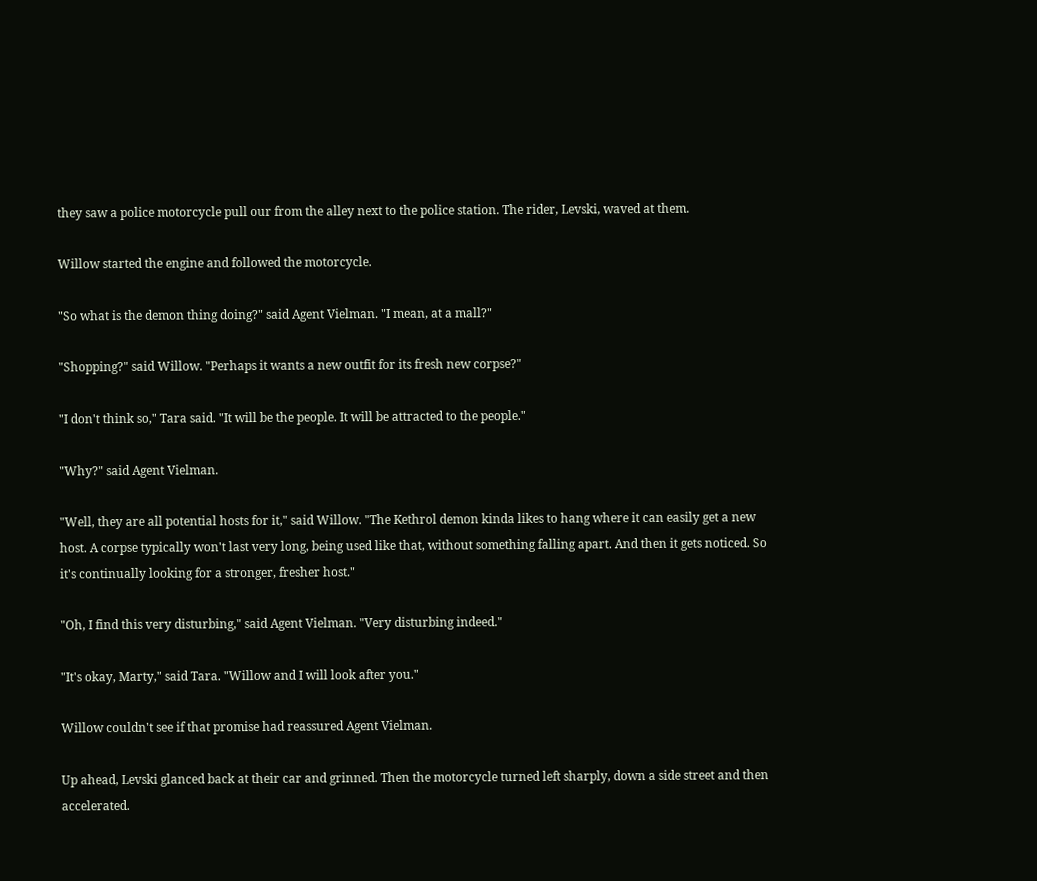they saw a police motorcycle pull our from the alley next to the police station. The rider, Levski, waved at them.

Willow started the engine and followed the motorcycle.

"So what is the demon thing doing?" said Agent Vielman. "I mean, at a mall?"

"Shopping?" said Willow. "Perhaps it wants a new outfit for its fresh new corpse?"

"I don't think so," Tara said. "It will be the people. It will be attracted to the people."

"Why?" said Agent Vielman.

"Well, they are all potential hosts for it," said Willow. "The Kethrol demon kinda likes to hang where it can easily get a new host. A corpse typically won't last very long, being used like that, without something falling apart. And then it gets noticed. So it's continually looking for a stronger, fresher host."

"Oh, I find this very disturbing," said Agent Vielman. "Very disturbing indeed."

"It's okay, Marty," said Tara. "Willow and I will look after you."

Willow couldn't see if that promise had reassured Agent Vielman.

Up ahead, Levski glanced back at their car and grinned. Then the motorcycle turned left sharply, down a side street and then accelerated.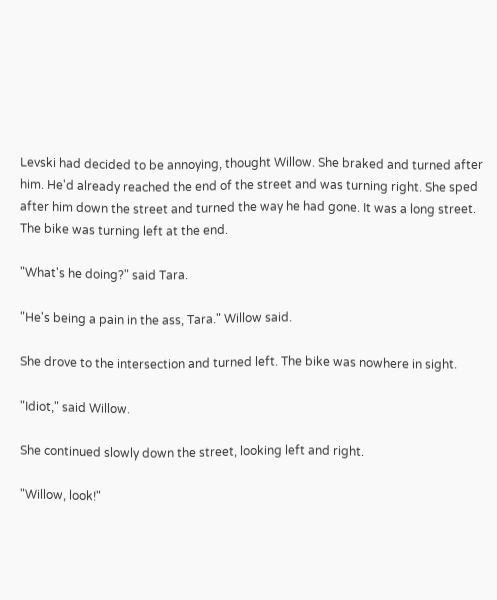Levski had decided to be annoying, thought Willow. She braked and turned after him. He'd already reached the end of the street and was turning right. She sped after him down the street and turned the way he had gone. It was a long street. The bike was turning left at the end.

"What's he doing?" said Tara.

"He's being a pain in the ass, Tara." Willow said.

She drove to the intersection and turned left. The bike was nowhere in sight.

"Idiot," said Willow.

She continued slowly down the street, looking left and right.

"Willow, look!"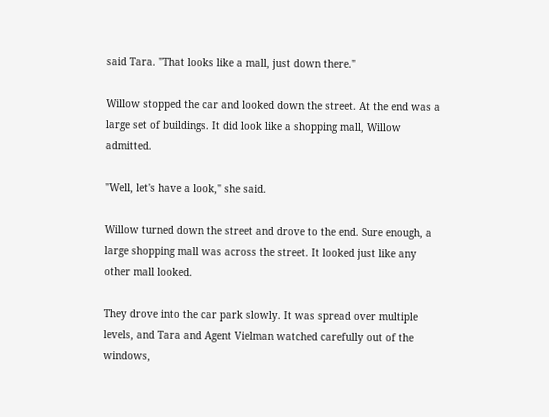said Tara. "That looks like a mall, just down there."

Willow stopped the car and looked down the street. At the end was a large set of buildings. It did look like a shopping mall, Willow admitted.

"Well, let's have a look," she said.

Willow turned down the street and drove to the end. Sure enough, a large shopping mall was across the street. It looked just like any other mall looked.

They drove into the car park slowly. It was spread over multiple levels, and Tara and Agent Vielman watched carefully out of the windows,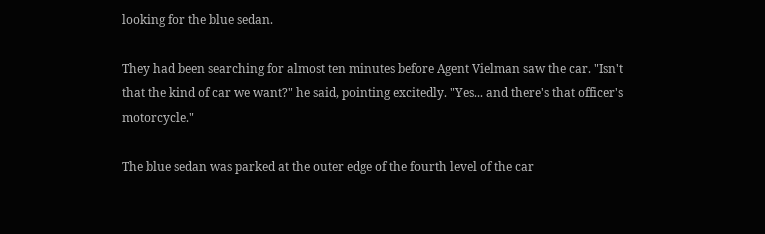looking for the blue sedan.

They had been searching for almost ten minutes before Agent Vielman saw the car. "Isn't that the kind of car we want?" he said, pointing excitedly. "Yes... and there's that officer's motorcycle."

The blue sedan was parked at the outer edge of the fourth level of the car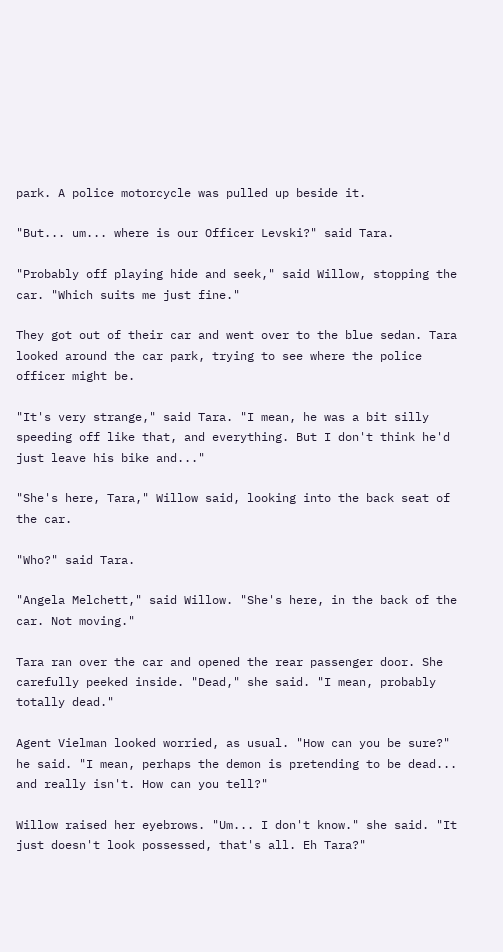park. A police motorcycle was pulled up beside it.

"But... um... where is our Officer Levski?" said Tara.

"Probably off playing hide and seek," said Willow, stopping the car. "Which suits me just fine."

They got out of their car and went over to the blue sedan. Tara looked around the car park, trying to see where the police officer might be.

"It's very strange," said Tara. "I mean, he was a bit silly speeding off like that, and everything. But I don't think he'd just leave his bike and..."

"She's here, Tara," Willow said, looking into the back seat of the car.

"Who?" said Tara.

"Angela Melchett," said Willow. "She's here, in the back of the car. Not moving."

Tara ran over the car and opened the rear passenger door. She carefully peeked inside. "Dead," she said. "I mean, probably totally dead."

Agent Vielman looked worried, as usual. "How can you be sure?" he said. "I mean, perhaps the demon is pretending to be dead... and really isn't. How can you tell?"

Willow raised her eyebrows. "Um... I don't know." she said. "It just doesn't look possessed, that's all. Eh Tara?"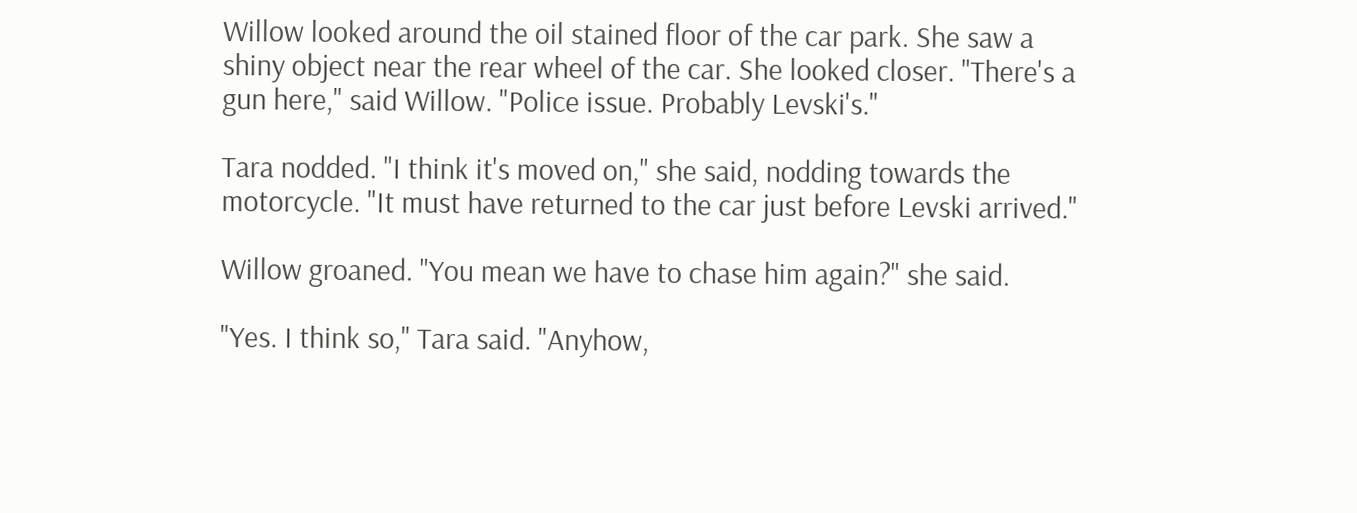Willow looked around the oil stained floor of the car park. She saw a shiny object near the rear wheel of the car. She looked closer. "There's a gun here," said Willow. "Police issue. Probably Levski's."

Tara nodded. "I think it's moved on," she said, nodding towards the motorcycle. "It must have returned to the car just before Levski arrived."

Willow groaned. "You mean we have to chase him again?" she said.

"Yes. I think so," Tara said. "Anyhow,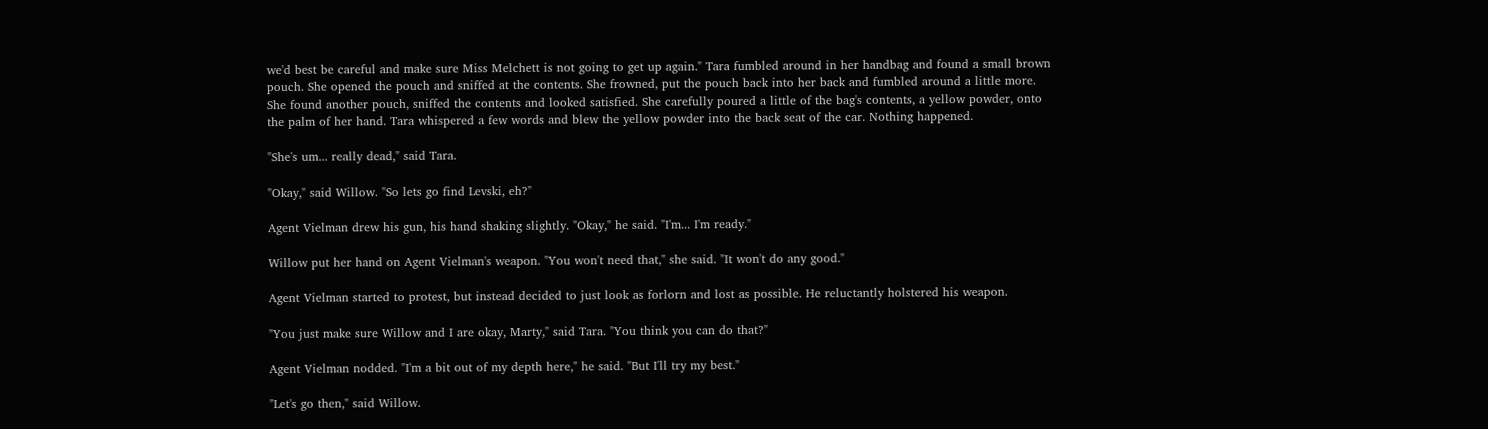we'd best be careful and make sure Miss Melchett is not going to get up again." Tara fumbled around in her handbag and found a small brown pouch. She opened the pouch and sniffed at the contents. She frowned, put the pouch back into her back and fumbled around a little more. She found another pouch, sniffed the contents and looked satisfied. She carefully poured a little of the bag's contents, a yellow powder, onto the palm of her hand. Tara whispered a few words and blew the yellow powder into the back seat of the car. Nothing happened.

"She's um... really dead," said Tara.

"Okay," said Willow. "So lets go find Levski, eh?"

Agent Vielman drew his gun, his hand shaking slightly. "Okay," he said. "I'm... I'm ready."

Willow put her hand on Agent Vielman's weapon. "You won't need that," she said. "It won't do any good."

Agent Vielman started to protest, but instead decided to just look as forlorn and lost as possible. He reluctantly holstered his weapon.

"You just make sure Willow and I are okay, Marty," said Tara. "You think you can do that?"

Agent Vielman nodded. "I'm a bit out of my depth here," he said. "But I'll try my best."

"Let's go then," said Willow.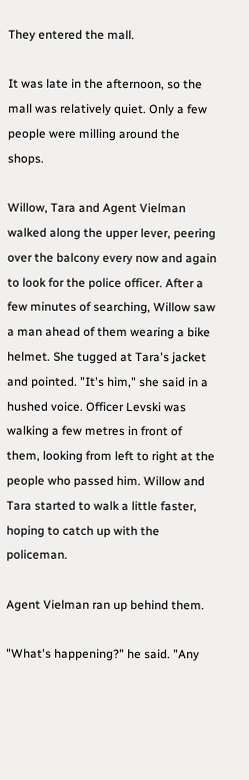They entered the mall.

It was late in the afternoon, so the mall was relatively quiet. Only a few people were milling around the shops.

Willow, Tara and Agent Vielman walked along the upper lever, peering over the balcony every now and again to look for the police officer. After a few minutes of searching, Willow saw a man ahead of them wearing a bike helmet. She tugged at Tara's jacket and pointed. "It's him," she said in a hushed voice. Officer Levski was walking a few metres in front of them, looking from left to right at the people who passed him. Willow and Tara started to walk a little faster, hoping to catch up with the policeman.

Agent Vielman ran up behind them.

"What's happening?" he said. "Any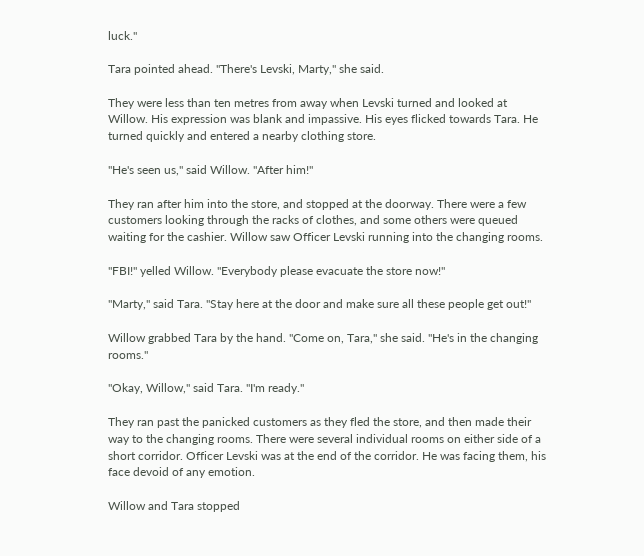luck."

Tara pointed ahead. "There's Levski, Marty," she said.

They were less than ten metres from away when Levski turned and looked at Willow. His expression was blank and impassive. His eyes flicked towards Tara. He turned quickly and entered a nearby clothing store.

"He's seen us," said Willow. "After him!"

They ran after him into the store, and stopped at the doorway. There were a few customers looking through the racks of clothes, and some others were queued waiting for the cashier. Willow saw Officer Levski running into the changing rooms.

"FBI!" yelled Willow. "Everybody please evacuate the store now!"

"Marty," said Tara. "Stay here at the door and make sure all these people get out!"

Willow grabbed Tara by the hand. "Come on, Tara," she said. "He's in the changing rooms."

"Okay, Willow," said Tara. "I'm ready."

They ran past the panicked customers as they fled the store, and then made their way to the changing rooms. There were several individual rooms on either side of a short corridor. Officer Levski was at the end of the corridor. He was facing them, his face devoid of any emotion.

Willow and Tara stopped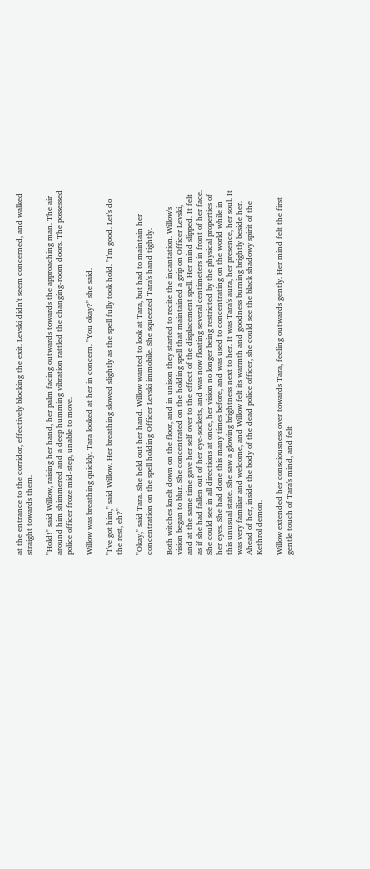at the entrance to the corridor, effectively blocking the exit. Levski didn't seem concerned, and walked straight towards them.

"Hold!" said Willow, raising her hand, her palm facing outwards towards the approaching man. The air around him shimmered and a deep humming vibration rattled the changing-room doors. The possessed police officer froze mid-step, unable to move.

Willow was breathing quickly. Tara looked at her in concern. "You okay?" she said.

"I've got him," said Willow. Her breathing slowed slightly as the spell fully took hold. "I'm good. Let's do the rest, eh?"

"Okay," said Tara. She held out her hand. Willow wanted to look at Tara, but had to maintain her concentration on the spell holding Officer Levski immobile. She squeezed Tara's hand tightly.

Both witches knelt down on the floor, and in unison they started to recite the incantation. Willow's vision began to blur. She concentrated on the holding spell that maintained a grip on Officer Levski, and at the same time gave her self over to the effect of the displacement spell. Her mind slipped. It felt as if she had fallen out of her eye-sockets, and was now floating several centimeters in front of her face. She could see in all directions at once, her vision no longer being restricted by the physical properties of her eyes. She had done this many times before, and was used to concentrating on the world while in this unusual state. She saw a glowing brightness next to her. It was Tara's aura, her presence, her soul. It was very familiar and welcome, and Willow felt its warmth and goodness burning brightly beside her. Ahead of her, inside the body of the dead police officer, she could see the black shadowy spirit of the Kethrol demon.

Willow extended her consciousness over towards Tara, feeling outwards gently. Her mind felt the first gentle touch of Tara's mind, and felt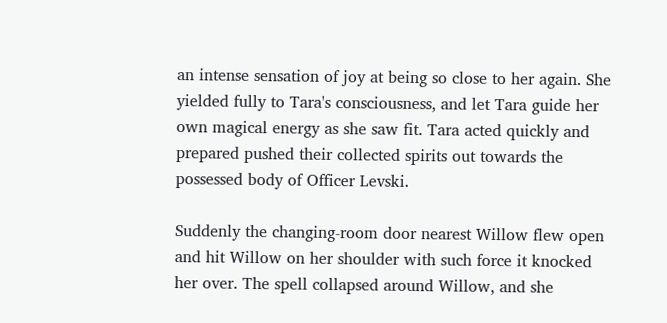an intense sensation of joy at being so close to her again. She yielded fully to Tara's consciousness, and let Tara guide her own magical energy as she saw fit. Tara acted quickly and prepared pushed their collected spirits out towards the possessed body of Officer Levski.

Suddenly the changing-room door nearest Willow flew open and hit Willow on her shoulder with such force it knocked her over. The spell collapsed around Willow, and she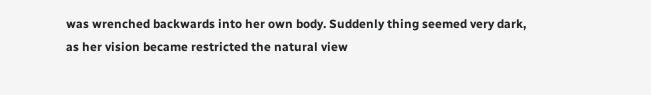was wrenched backwards into her own body. Suddenly thing seemed very dark, as her vision became restricted the natural view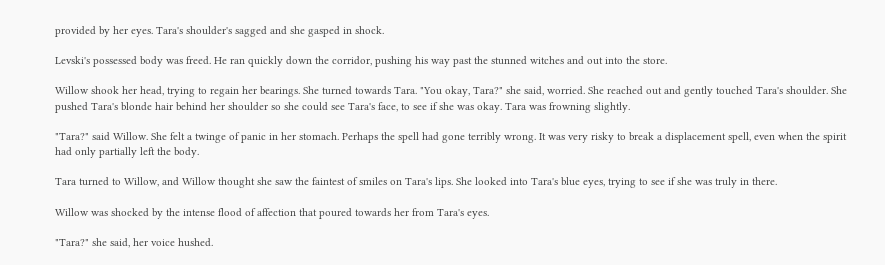provided by her eyes. Tara's shoulder's sagged and she gasped in shock.

Levski's possessed body was freed. He ran quickly down the corridor, pushing his way past the stunned witches and out into the store.

Willow shook her head, trying to regain her bearings. She turned towards Tara. "You okay, Tara?" she said, worried. She reached out and gently touched Tara's shoulder. She pushed Tara's blonde hair behind her shoulder so she could see Tara's face, to see if she was okay. Tara was frowning slightly.

"Tara?" said Willow. She felt a twinge of panic in her stomach. Perhaps the spell had gone terribly wrong. It was very risky to break a displacement spell, even when the spirit had only partially left the body.

Tara turned to Willow, and Willow thought she saw the faintest of smiles on Tara's lips. She looked into Tara's blue eyes, trying to see if she was truly in there.

Willow was shocked by the intense flood of affection that poured towards her from Tara's eyes.

"Tara?" she said, her voice hushed.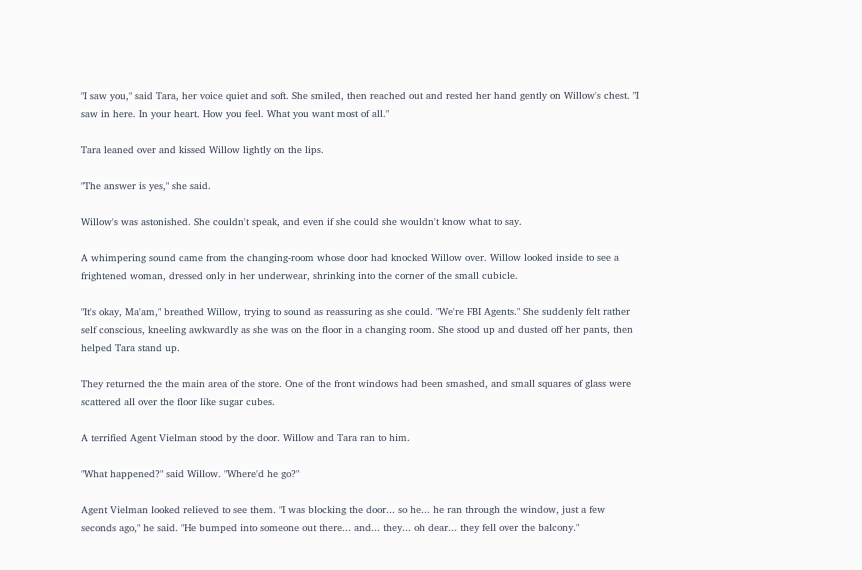"I saw you," said Tara, her voice quiet and soft. She smiled, then reached out and rested her hand gently on Willow's chest. "I saw in here. In your heart. How you feel. What you want most of all."

Tara leaned over and kissed Willow lightly on the lips.

"The answer is yes," she said.

Willow's was astonished. She couldn't speak, and even if she could she wouldn't know what to say.

A whimpering sound came from the changing-room whose door had knocked Willow over. Willow looked inside to see a frightened woman, dressed only in her underwear, shrinking into the corner of the small cubicle.

"It's okay, Ma'am," breathed Willow, trying to sound as reassuring as she could. "We're FBI Agents." She suddenly felt rather self conscious, kneeling awkwardly as she was on the floor in a changing room. She stood up and dusted off her pants, then helped Tara stand up.

They returned the the main area of the store. One of the front windows had been smashed, and small squares of glass were scattered all over the floor like sugar cubes.

A terrified Agent Vielman stood by the door. Willow and Tara ran to him.

"What happened?" said Willow. "Where'd he go?"

Agent Vielman looked relieved to see them. "I was blocking the door... so he... he ran through the window, just a few seconds ago," he said. "He bumped into someone out there... and... they... oh dear... they fell over the balcony."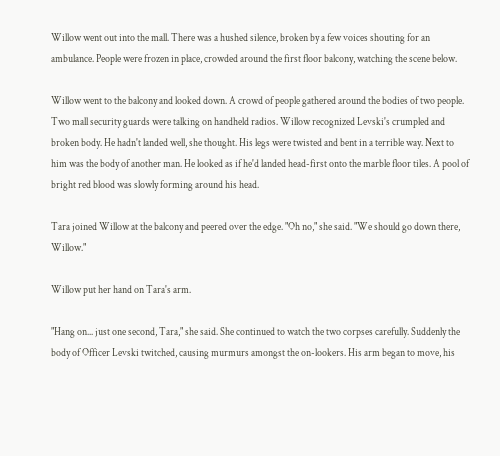Willow went out into the mall. There was a hushed silence, broken by a few voices shouting for an ambulance. People were frozen in place, crowded around the first floor balcony, watching the scene below.

Willow went to the balcony and looked down. A crowd of people gathered around the bodies of two people. Two mall security guards were talking on handheld radios. Willow recognized Levski's crumpled and broken body. He hadn't landed well, she thought. His legs were twisted and bent in a terrible way. Next to him was the body of another man. He looked as if he'd landed head-first onto the marble floor tiles. A pool of bright red blood was slowly forming around his head.

Tara joined Willow at the balcony and peered over the edge. "Oh no," she said. "We should go down there, Willow."

Willow put her hand on Tara's arm.

"Hang on... just one second, Tara," she said. She continued to watch the two corpses carefully. Suddenly the body of Officer Levski twitched, causing murmurs amongst the on-lookers. His arm began to move, his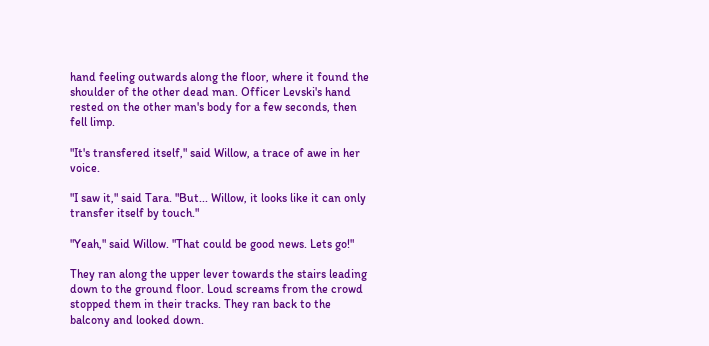hand feeling outwards along the floor, where it found the shoulder of the other dead man. Officer Levski's hand rested on the other man's body for a few seconds, then fell limp.

"It's transfered itself," said Willow, a trace of awe in her voice.

"I saw it," said Tara. "But... Willow, it looks like it can only transfer itself by touch."

"Yeah," said Willow. "That could be good news. Lets go!"

They ran along the upper lever towards the stairs leading down to the ground floor. Loud screams from the crowd stopped them in their tracks. They ran back to the balcony and looked down.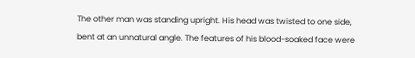The other man was standing upright. His head was twisted to one side, bent at an unnatural angle. The features of his blood-soaked face were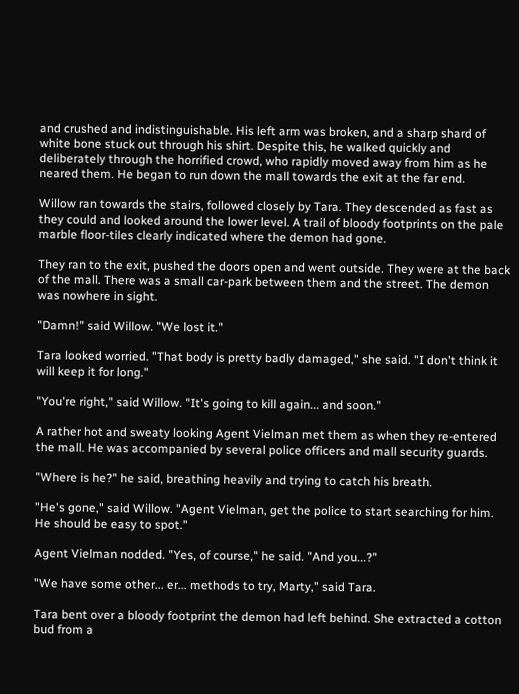and crushed and indistinguishable. His left arm was broken, and a sharp shard of white bone stuck out through his shirt. Despite this, he walked quickly and deliberately through the horrified crowd, who rapidly moved away from him as he neared them. He began to run down the mall towards the exit at the far end.

Willow ran towards the stairs, followed closely by Tara. They descended as fast as they could and looked around the lower level. A trail of bloody footprints on the pale marble floor-tiles clearly indicated where the demon had gone.

They ran to the exit, pushed the doors open and went outside. They were at the back of the mall. There was a small car-park between them and the street. The demon was nowhere in sight.

"Damn!" said Willow. "We lost it."

Tara looked worried. "That body is pretty badly damaged," she said. "I don't think it will keep it for long."

"You're right," said Willow. "It's going to kill again... and soon."

A rather hot and sweaty looking Agent Vielman met them as when they re-entered the mall. He was accompanied by several police officers and mall security guards.

"Where is he?" he said, breathing heavily and trying to catch his breath.

"He's gone," said Willow. "Agent Vielman, get the police to start searching for him. He should be easy to spot."

Agent Vielman nodded. "Yes, of course," he said. "And you...?"

"We have some other... er... methods to try, Marty," said Tara.

Tara bent over a bloody footprint the demon had left behind. She extracted a cotton bud from a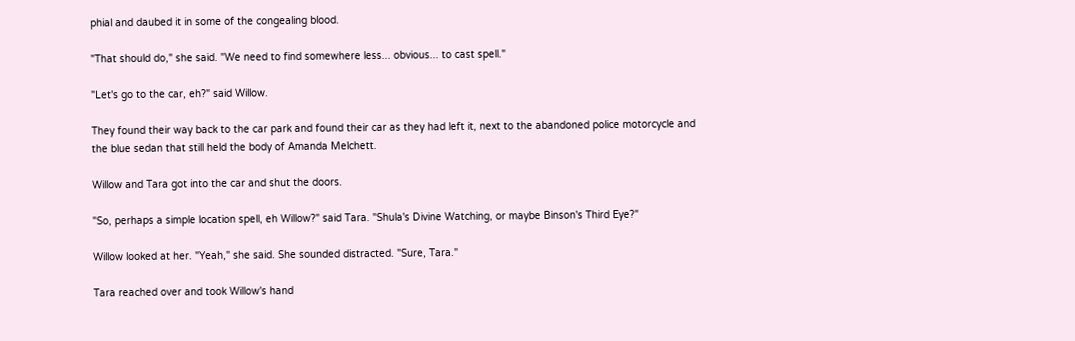phial and daubed it in some of the congealing blood.

"That should do," she said. "We need to find somewhere less... obvious... to cast spell."

"Let's go to the car, eh?" said Willow.

They found their way back to the car park and found their car as they had left it, next to the abandoned police motorcycle and the blue sedan that still held the body of Amanda Melchett.

Willow and Tara got into the car and shut the doors.

"So, perhaps a simple location spell, eh Willow?" said Tara. "Shula's Divine Watching, or maybe Binson's Third Eye?"

Willow looked at her. "Yeah," she said. She sounded distracted. "Sure, Tara."

Tara reached over and took Willow's hand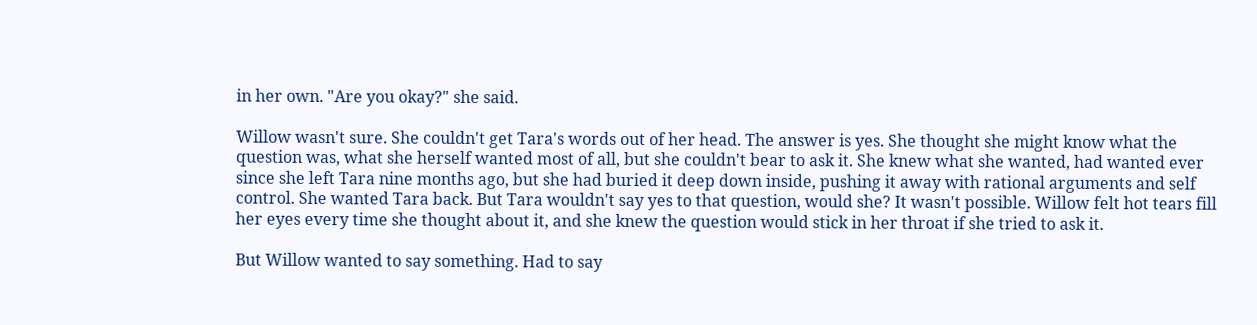in her own. "Are you okay?" she said.

Willow wasn't sure. She couldn't get Tara's words out of her head. The answer is yes. She thought she might know what the question was, what she herself wanted most of all, but she couldn't bear to ask it. She knew what she wanted, had wanted ever since she left Tara nine months ago, but she had buried it deep down inside, pushing it away with rational arguments and self control. She wanted Tara back. But Tara wouldn't say yes to that question, would she? It wasn't possible. Willow felt hot tears fill her eyes every time she thought about it, and she knew the question would stick in her throat if she tried to ask it.

But Willow wanted to say something. Had to say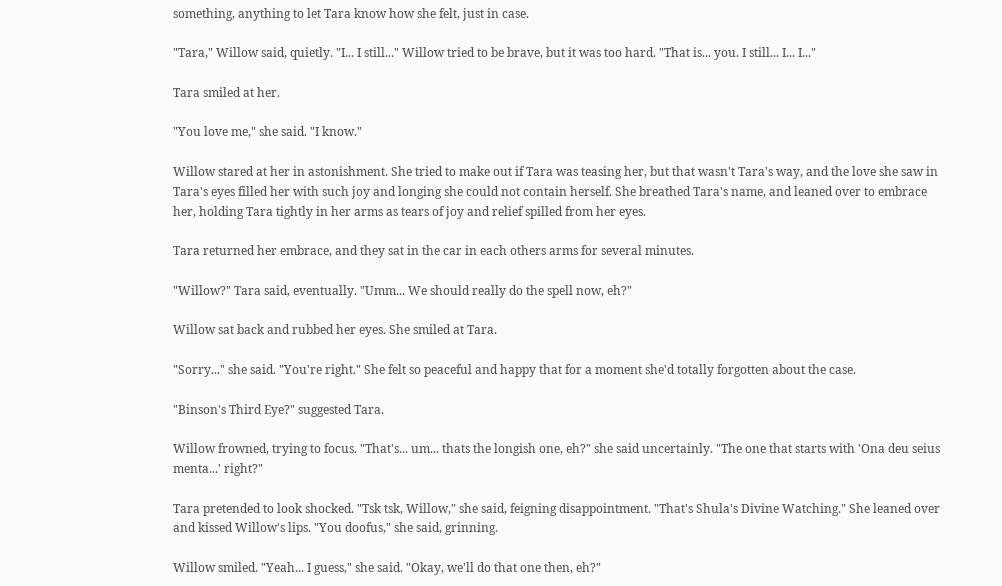something, anything to let Tara know how she felt, just in case.

"Tara," Willow said, quietly. "I... I still..." Willow tried to be brave, but it was too hard. "That is... you. I still... I... I..."

Tara smiled at her.

"You love me," she said. "I know."

Willow stared at her in astonishment. She tried to make out if Tara was teasing her, but that wasn't Tara's way, and the love she saw in Tara's eyes filled her with such joy and longing she could not contain herself. She breathed Tara's name, and leaned over to embrace her, holding Tara tightly in her arms as tears of joy and relief spilled from her eyes.

Tara returned her embrace, and they sat in the car in each others arms for several minutes.

"Willow?" Tara said, eventually. "Umm... We should really do the spell now, eh?"

Willow sat back and rubbed her eyes. She smiled at Tara.

"Sorry..." she said. "You're right." She felt so peaceful and happy that for a moment she'd totally forgotten about the case.

"Binson's Third Eye?" suggested Tara.

Willow frowned, trying to focus. "That's... um... thats the longish one, eh?" she said uncertainly. "The one that starts with 'Ona deu seius menta...' right?"

Tara pretended to look shocked. "Tsk tsk, Willow," she said, feigning disappointment. "That's Shula's Divine Watching." She leaned over and kissed Willow's lips. "You doofus," she said, grinning.

Willow smiled. "Yeah... I guess," she said. "Okay, we'll do that one then, eh?"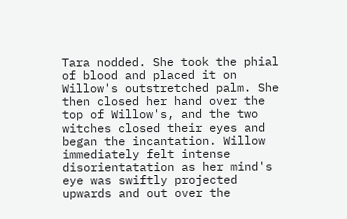Tara nodded. She took the phial of blood and placed it on Willow's outstretched palm. She then closed her hand over the top of Willow's, and the two witches closed their eyes and began the incantation. Willow immediately felt intense disorientatation as her mind's eye was swiftly projected upwards and out over the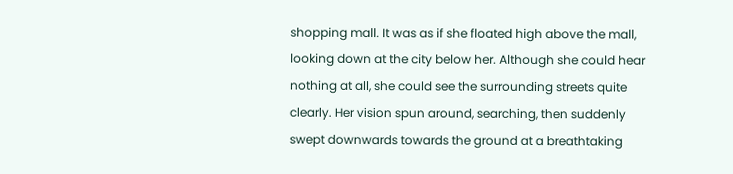shopping mall. It was as if she floated high above the mall, looking down at the city below her. Although she could hear nothing at all, she could see the surrounding streets quite clearly. Her vision spun around, searching, then suddenly swept downwards towards the ground at a breathtaking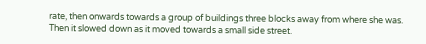rate, then onwards towards a group of buildings three blocks away from where she was. Then it slowed down as it moved towards a small side street.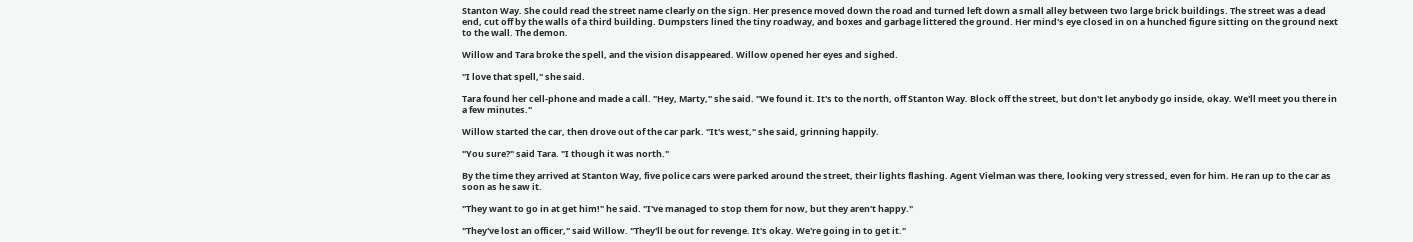Stanton Way. She could read the street name clearly on the sign. Her presence moved down the road and turned left down a small alley between two large brick buildings. The street was a dead end, cut off by the walls of a third building. Dumpsters lined the tiny roadway, and boxes and garbage littered the ground. Her mind's eye closed in on a hunched figure sitting on the ground next to the wall. The demon.

Willow and Tara broke the spell, and the vision disappeared. Willow opened her eyes and sighed.

"I love that spell," she said.

Tara found her cell-phone and made a call. "Hey, Marty," she said. "We found it. It's to the north, off Stanton Way. Block off the street, but don't let anybody go inside, okay. We'll meet you there in a few minutes."

Willow started the car, then drove out of the car park. "It's west," she said, grinning happily.

"You sure?" said Tara. "I though it was north."

By the time they arrived at Stanton Way, five police cars were parked around the street, their lights flashing. Agent Vielman was there, looking very stressed, even for him. He ran up to the car as soon as he saw it.

"They want to go in at get him!" he said. "I've managed to stop them for now, but they aren't happy."

"They've lost an officer," said Willow. "They'll be out for revenge. It's okay. We're going in to get it."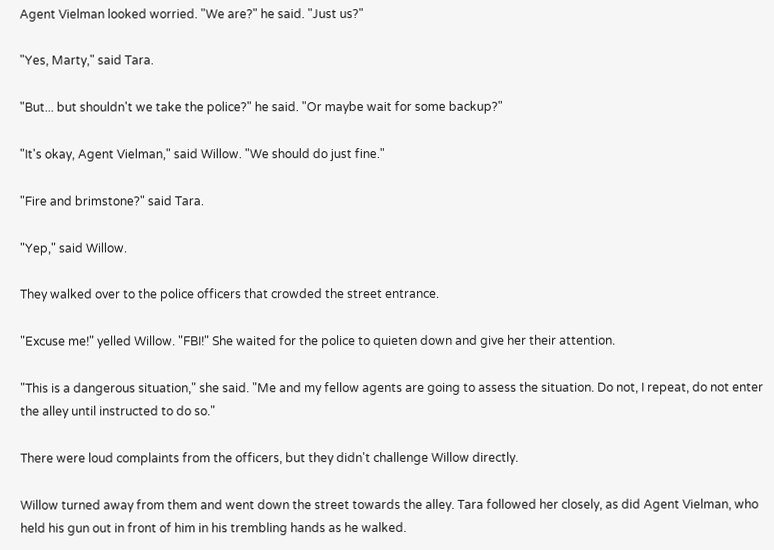Agent Vielman looked worried. "We are?" he said. "Just us?"

"Yes, Marty," said Tara.

"But... but shouldn't we take the police?" he said. "Or maybe wait for some backup?"

"It's okay, Agent Vielman," said Willow. "We should do just fine."

"Fire and brimstone?" said Tara.

"Yep," said Willow.

They walked over to the police officers that crowded the street entrance.

"Excuse me!" yelled Willow. "FBI!" She waited for the police to quieten down and give her their attention.

"This is a dangerous situation," she said. "Me and my fellow agents are going to assess the situation. Do not, I repeat, do not enter the alley until instructed to do so."

There were loud complaints from the officers, but they didn't challenge Willow directly.

Willow turned away from them and went down the street towards the alley. Tara followed her closely, as did Agent Vielman, who held his gun out in front of him in his trembling hands as he walked.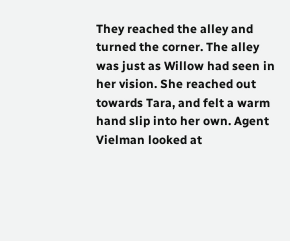They reached the alley and turned the corner. The alley was just as Willow had seen in her vision. She reached out towards Tara, and felt a warm hand slip into her own. Agent Vielman looked at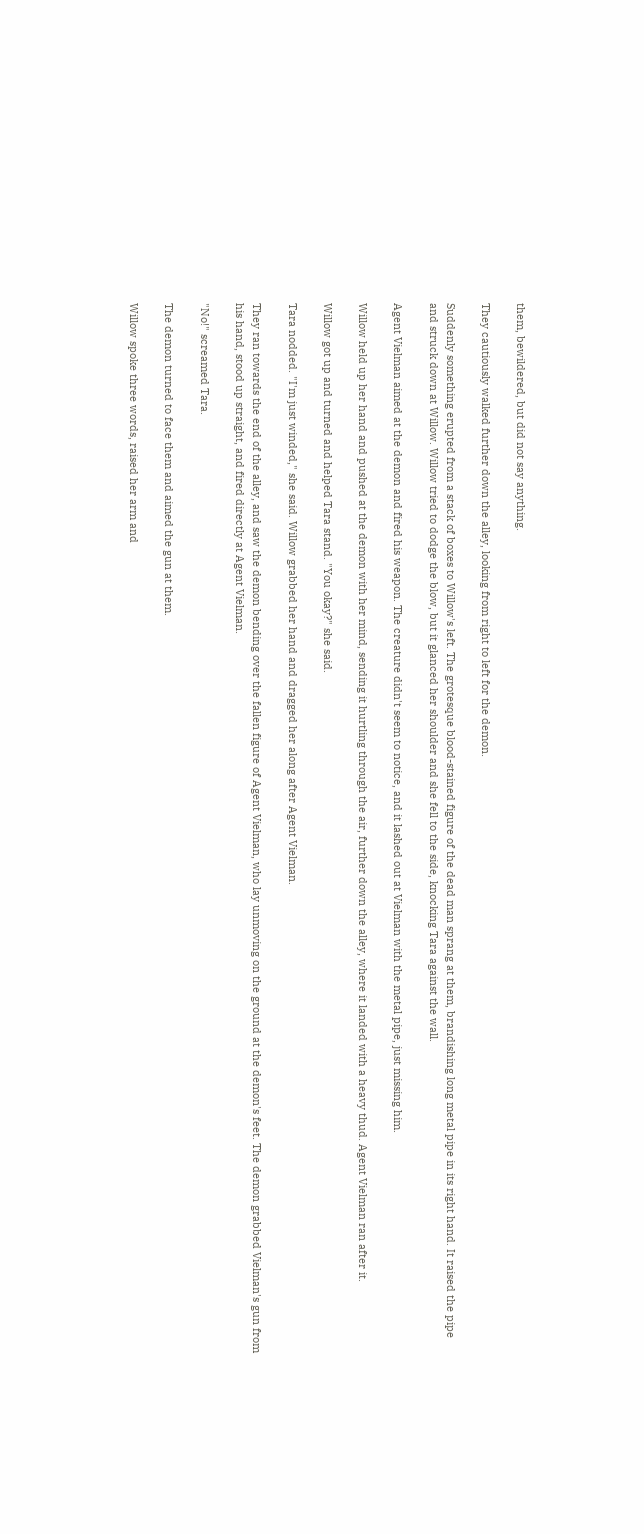them, bewildered, but did not say anything.

They cautiously walked further down the alley, looking from right to left for the demon.

Suddenly something erupted from a stack of boxes to Willow's left. The grotesque blood-stained figure of the dead man sprang at them, brandishing long metal pipe in its right hand. It raised the pipe and struck down at Willow. Willow tried to dodge the blow, but it glanced her shoulder and she fell to the side, knocking Tara against the wall.

Agent Vielman aimed at the demon and fired his weapon. The creature didn't seem to notice, and it lashed out at Vielman with the metal pipe, just missing him.

Willow held up her hand and pushed at the demon with her mind, sending it hurtling through the air, further down the alley, where it landed with a heavy thud. Agent Vielman ran after it.

Willow got up and turned and helped Tara stand. "You okay?" she said.

Tara nodded. "I'm just winded," she said. Willow grabbed her hand and dragged her along after Agent Vielman.

They ran towards the end of the alley, and saw the demon bending over the fallen figure of Agent Vielman, who lay unmoving on the ground at the demon's feet. The demon grabbed Vielman's gun from his hand, stood up straight, and fired directly at Agent Vielman.

"No!" screamed Tara.

The demon turned to face them and aimed the gun at them.

Willow spoke three words, raised her arm and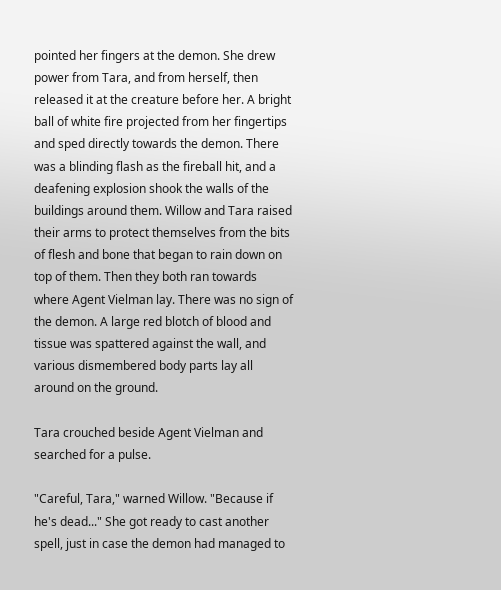pointed her fingers at the demon. She drew power from Tara, and from herself, then released it at the creature before her. A bright ball of white fire projected from her fingertips and sped directly towards the demon. There was a blinding flash as the fireball hit, and a deafening explosion shook the walls of the buildings around them. Willow and Tara raised their arms to protect themselves from the bits of flesh and bone that began to rain down on top of them. Then they both ran towards where Agent Vielman lay. There was no sign of the demon. A large red blotch of blood and tissue was spattered against the wall, and various dismembered body parts lay all around on the ground.

Tara crouched beside Agent Vielman and searched for a pulse.

"Careful, Tara," warned Willow. "Because if he's dead..." She got ready to cast another spell, just in case the demon had managed to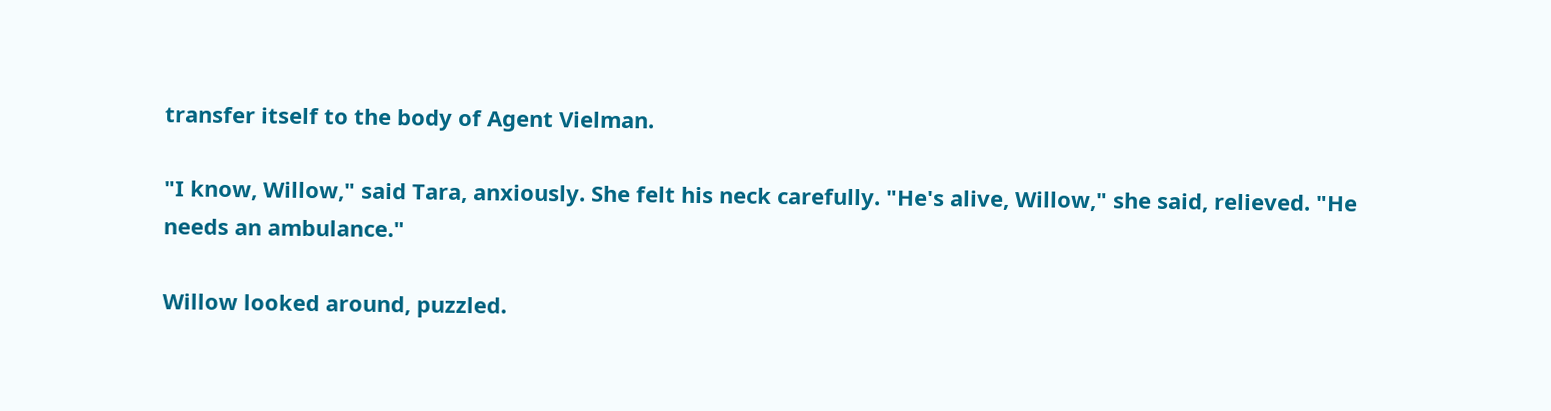transfer itself to the body of Agent Vielman.

"I know, Willow," said Tara, anxiously. She felt his neck carefully. "He's alive, Willow," she said, relieved. "He needs an ambulance."

Willow looked around, puzzled.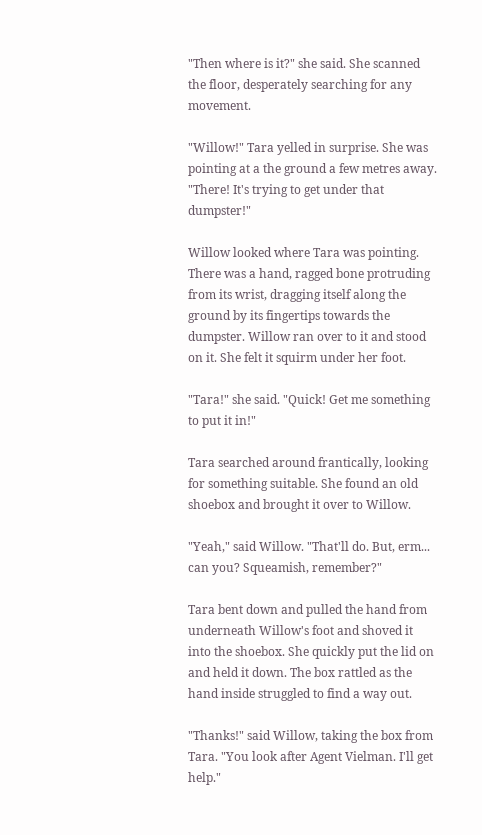"Then where is it?" she said. She scanned the floor, desperately searching for any movement.

"Willow!" Tara yelled in surprise. She was pointing at a the ground a few metres away. "There! It's trying to get under that dumpster!"

Willow looked where Tara was pointing. There was a hand, ragged bone protruding from its wrist, dragging itself along the ground by its fingertips towards the dumpster. Willow ran over to it and stood on it. She felt it squirm under her foot.

"Tara!" she said. "Quick! Get me something to put it in!"

Tara searched around frantically, looking for something suitable. She found an old shoebox and brought it over to Willow.

"Yeah," said Willow. "That'll do. But, erm... can you? Squeamish, remember?"

Tara bent down and pulled the hand from underneath Willow's foot and shoved it into the shoebox. She quickly put the lid on and held it down. The box rattled as the hand inside struggled to find a way out.

"Thanks!" said Willow, taking the box from Tara. "You look after Agent Vielman. I'll get help."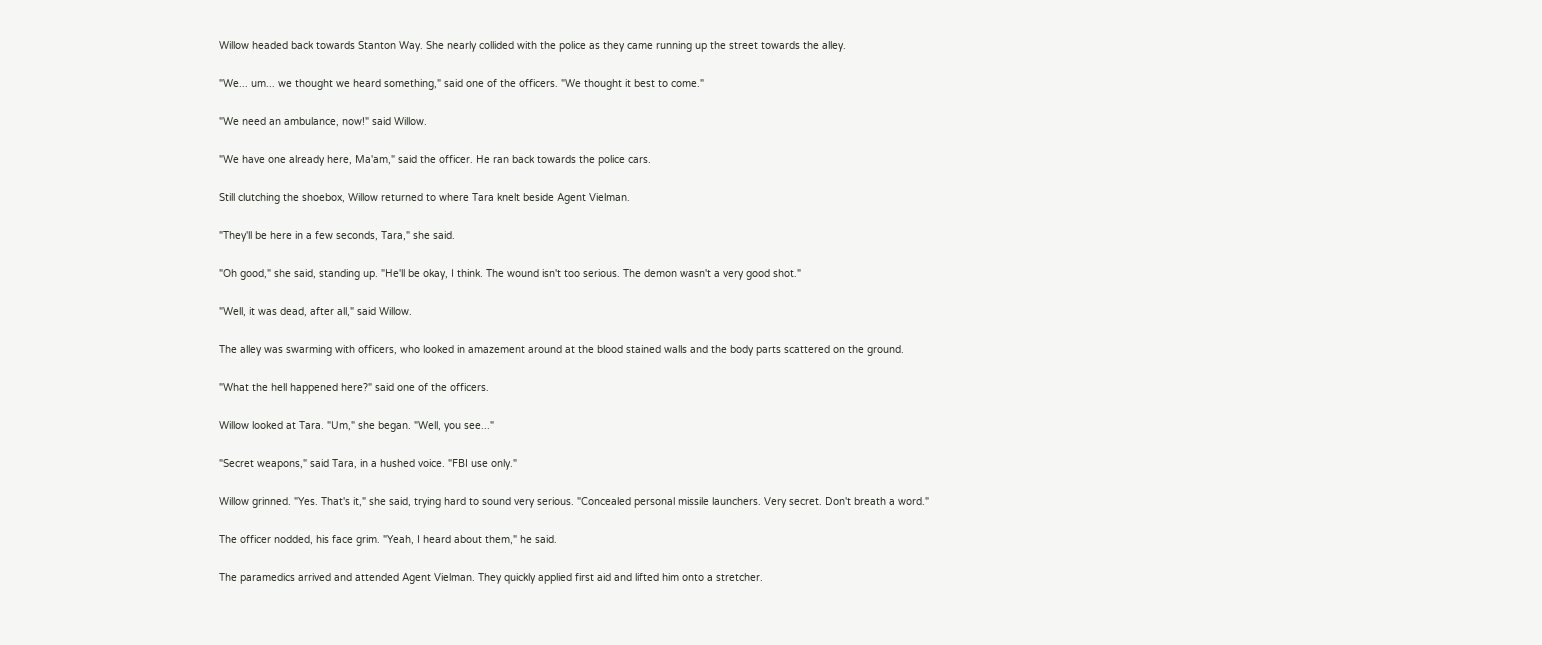Willow headed back towards Stanton Way. She nearly collided with the police as they came running up the street towards the alley.

"We... um... we thought we heard something," said one of the officers. "We thought it best to come."

"We need an ambulance, now!" said Willow.

"We have one already here, Ma'am," said the officer. He ran back towards the police cars.

Still clutching the shoebox, Willow returned to where Tara knelt beside Agent Vielman.

"They'll be here in a few seconds, Tara," she said.

"Oh good," she said, standing up. "He'll be okay, I think. The wound isn't too serious. The demon wasn't a very good shot."

"Well, it was dead, after all," said Willow.

The alley was swarming with officers, who looked in amazement around at the blood stained walls and the body parts scattered on the ground.

"What the hell happened here?" said one of the officers.

Willow looked at Tara. "Um," she began. "Well, you see..."

"Secret weapons," said Tara, in a hushed voice. "FBI use only."

Willow grinned. "Yes. That's it," she said, trying hard to sound very serious. "Concealed personal missile launchers. Very secret. Don't breath a word."

The officer nodded, his face grim. "Yeah, I heard about them," he said.

The paramedics arrived and attended Agent Vielman. They quickly applied first aid and lifted him onto a stretcher.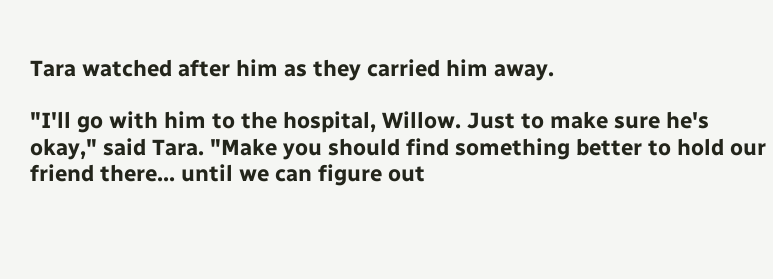Tara watched after him as they carried him away.

"I'll go with him to the hospital, Willow. Just to make sure he's okay," said Tara. "Make you should find something better to hold our friend there... until we can figure out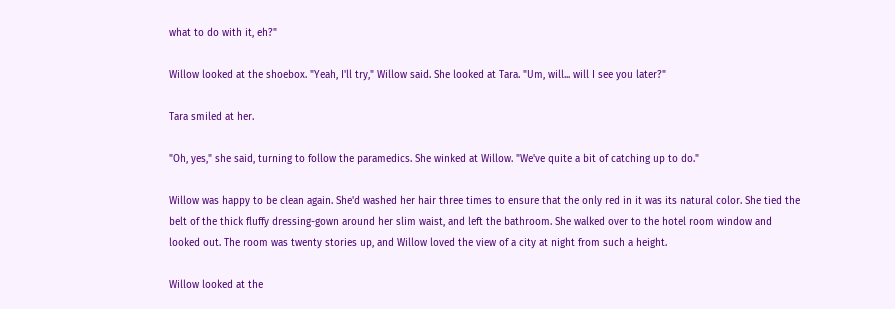what to do with it, eh?"

Willow looked at the shoebox. "Yeah, I'll try," Willow said. She looked at Tara. "Um, will... will I see you later?"

Tara smiled at her.

"Oh, yes," she said, turning to follow the paramedics. She winked at Willow. "We've quite a bit of catching up to do."

Willow was happy to be clean again. She'd washed her hair three times to ensure that the only red in it was its natural color. She tied the belt of the thick fluffy dressing-gown around her slim waist, and left the bathroom. She walked over to the hotel room window and looked out. The room was twenty stories up, and Willow loved the view of a city at night from such a height.

Willow looked at the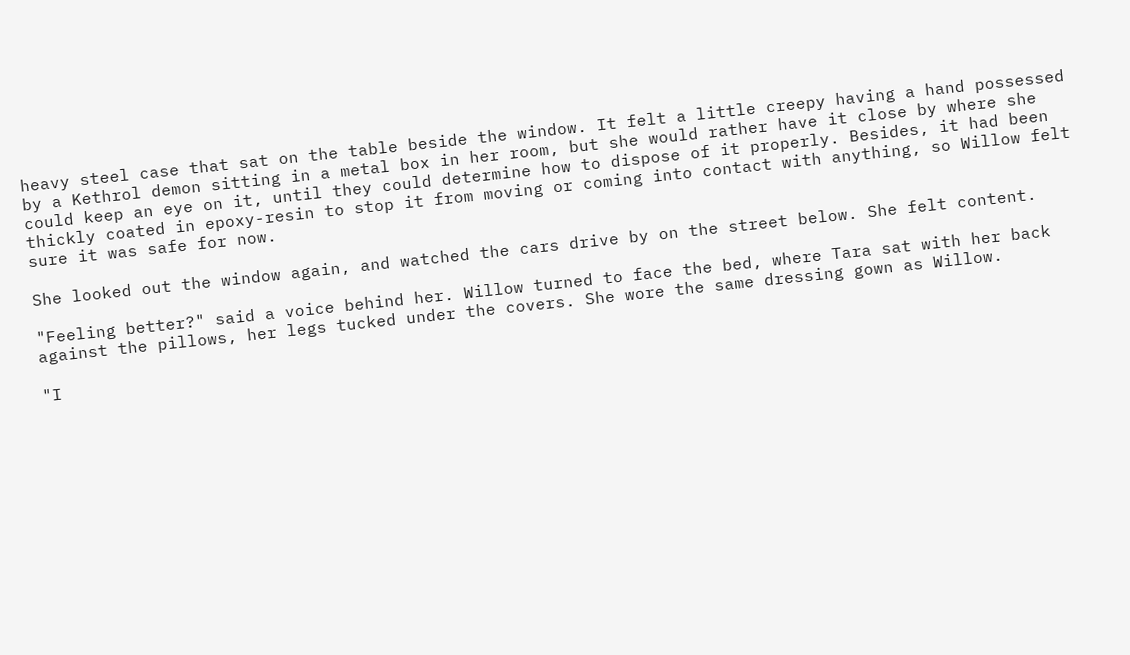heavy steel case that sat on the table beside the window. It felt a little creepy having a hand possessed by a Kethrol demon sitting in a metal box in her room, but she would rather have it close by where she could keep an eye on it, until they could determine how to dispose of it properly. Besides, it had been thickly coated in epoxy-resin to stop it from moving or coming into contact with anything, so Willow felt sure it was safe for now.

She looked out the window again, and watched the cars drive by on the street below. She felt content.

"Feeling better?" said a voice behind her. Willow turned to face the bed, where Tara sat with her back against the pillows, her legs tucked under the covers. She wore the same dressing gown as Willow.

"I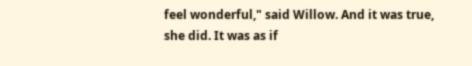feel wonderful," said Willow. And it was true, she did. It was as if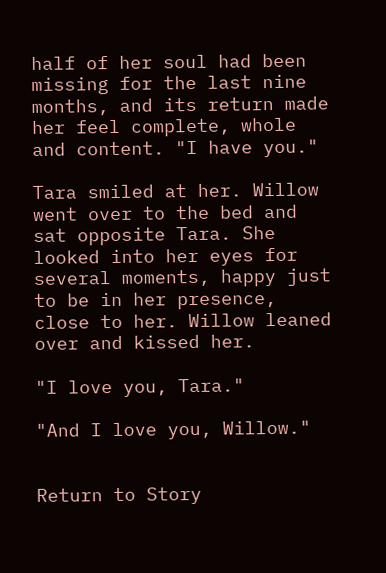half of her soul had been missing for the last nine months, and its return made her feel complete, whole and content. "I have you."

Tara smiled at her. Willow went over to the bed and sat opposite Tara. She looked into her eyes for several moments, happy just to be in her presence, close to her. Willow leaned over and kissed her.

"I love you, Tara."

"And I love you, Willow."


Return to Story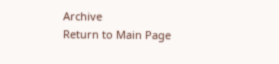Archive
Return to Main Page